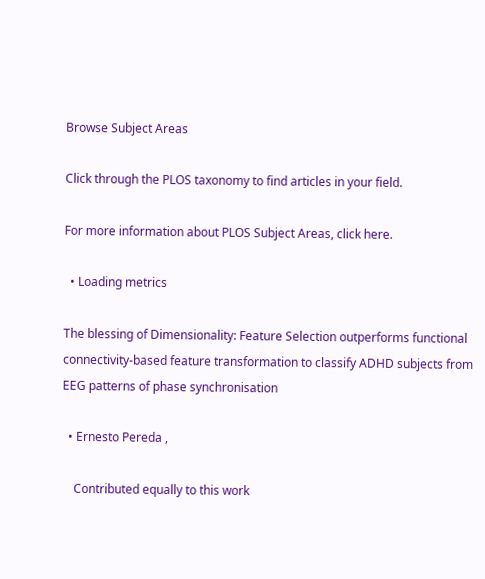Browse Subject Areas

Click through the PLOS taxonomy to find articles in your field.

For more information about PLOS Subject Areas, click here.

  • Loading metrics

The blessing of Dimensionality: Feature Selection outperforms functional connectivity-based feature transformation to classify ADHD subjects from EEG patterns of phase synchronisation

  • Ernesto Pereda ,

    Contributed equally to this work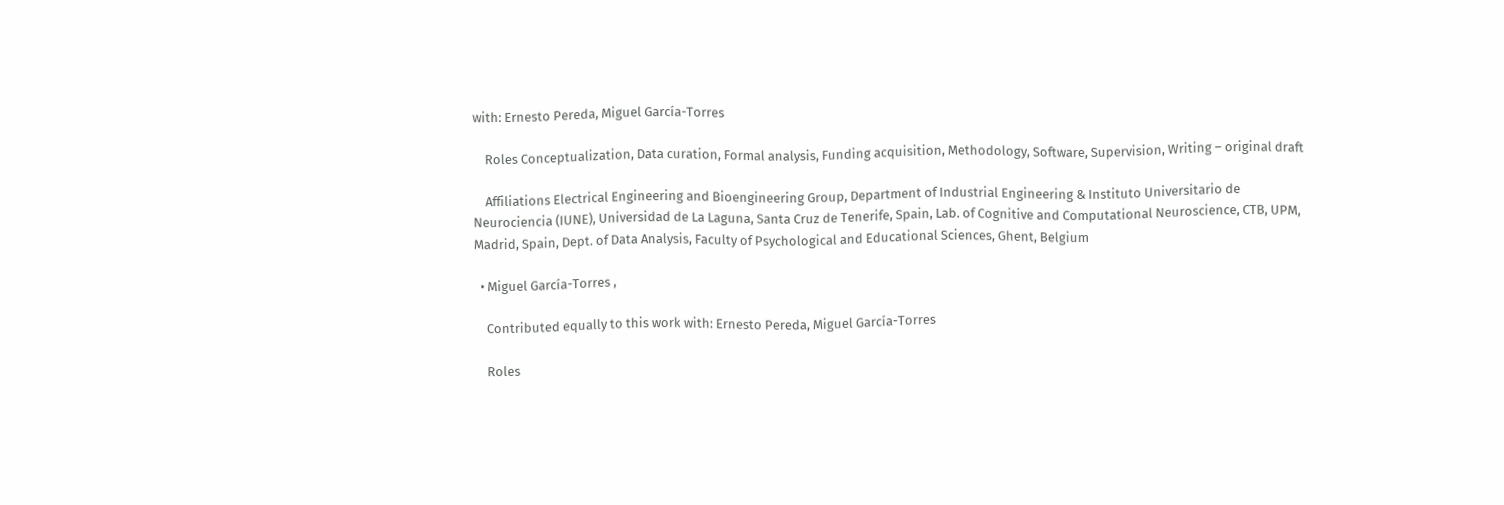with: Ernesto Pereda, Miguel García-Torres

    Roles Conceptualization, Data curation, Formal analysis, Funding acquisition, Methodology, Software, Supervision, Writing – original draft

    Affiliations Electrical Engineering and Bioengineering Group, Department of Industrial Engineering & Instituto Universitario de Neurociencia (IUNE), Universidad de La Laguna, Santa Cruz de Tenerife, Spain, Lab. of Cognitive and Computational Neuroscience, CTB, UPM, Madrid, Spain, Dept. of Data Analysis, Faculty of Psychological and Educational Sciences, Ghent, Belgium

  • Miguel García-Torres ,

    Contributed equally to this work with: Ernesto Pereda, Miguel García-Torres

    Roles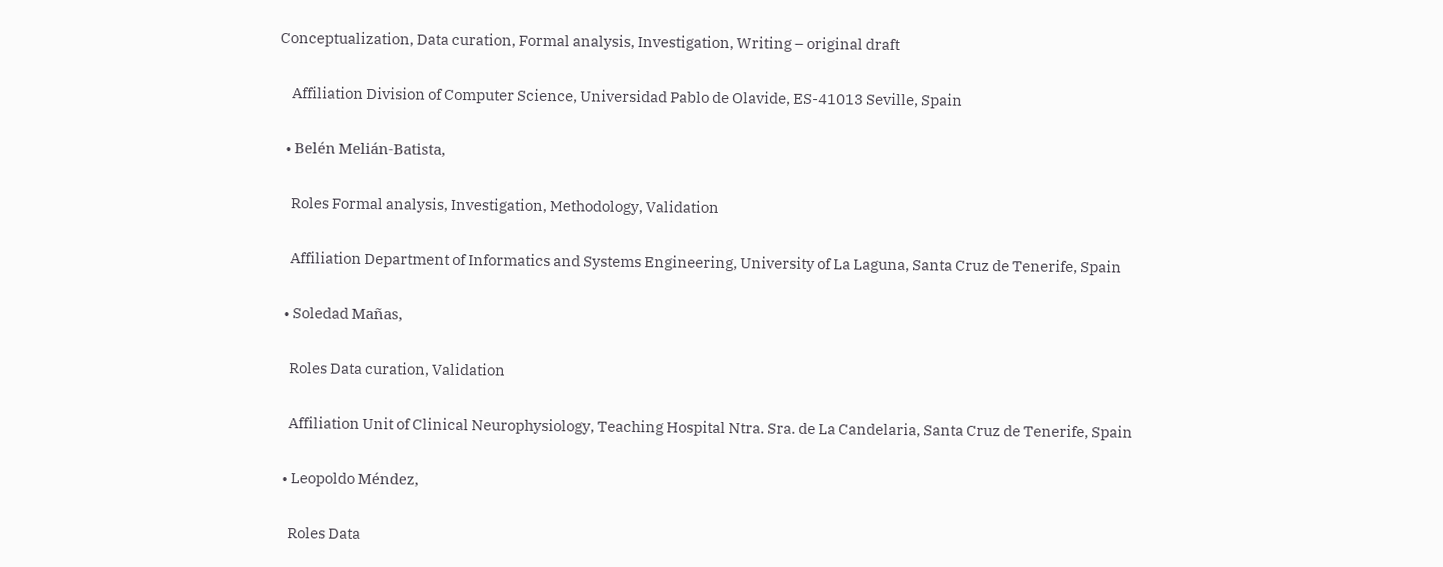Conceptualization, Data curation, Formal analysis, Investigation, Writing – original draft

    Affiliation Division of Computer Science, Universidad Pablo de Olavide, ES-41013 Seville, Spain

  • Belén Melián-Batista,

    Roles Formal analysis, Investigation, Methodology, Validation

    Affiliation Department of Informatics and Systems Engineering, University of La Laguna, Santa Cruz de Tenerife, Spain

  • Soledad Mañas,

    Roles Data curation, Validation

    Affiliation Unit of Clinical Neurophysiology, Teaching Hospital Ntra. Sra. de La Candelaria, Santa Cruz de Tenerife, Spain

  • Leopoldo Méndez,

    Roles Data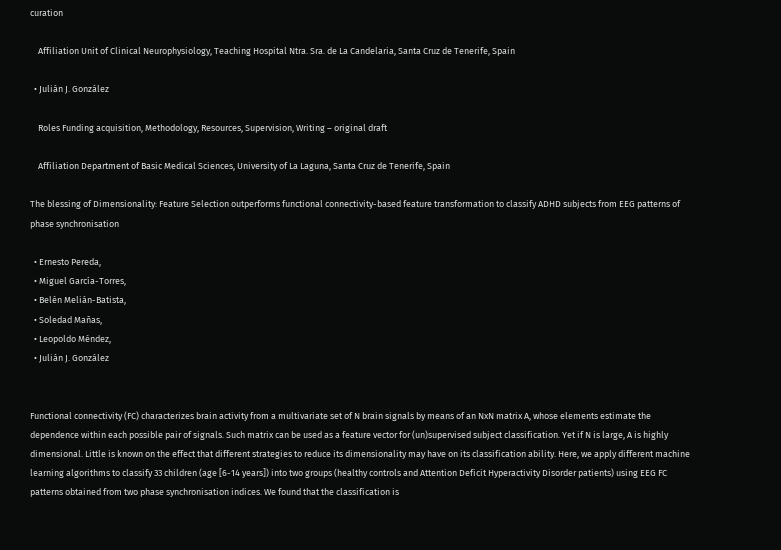curation

    Affiliation Unit of Clinical Neurophysiology, Teaching Hospital Ntra. Sra. de La Candelaria, Santa Cruz de Tenerife, Spain

  • Julián J. González

    Roles Funding acquisition, Methodology, Resources, Supervision, Writing – original draft

    Affiliation Department of Basic Medical Sciences, University of La Laguna, Santa Cruz de Tenerife, Spain

The blessing of Dimensionality: Feature Selection outperforms functional connectivity-based feature transformation to classify ADHD subjects from EEG patterns of phase synchronisation

  • Ernesto Pereda,
  • Miguel García-Torres,
  • Belén Melián-Batista,
  • Soledad Mañas,
  • Leopoldo Méndez,
  • Julián J. González


Functional connectivity (FC) characterizes brain activity from a multivariate set of N brain signals by means of an NxN matrix A, whose elements estimate the dependence within each possible pair of signals. Such matrix can be used as a feature vector for (un)supervised subject classification. Yet if N is large, A is highly dimensional. Little is known on the effect that different strategies to reduce its dimensionality may have on its classification ability. Here, we apply different machine learning algorithms to classify 33 children (age [6-14 years]) into two groups (healthy controls and Attention Deficit Hyperactivity Disorder patients) using EEG FC patterns obtained from two phase synchronisation indices. We found that the classification is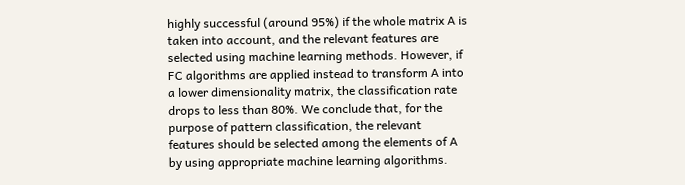highly successful (around 95%) if the whole matrix A is taken into account, and the relevant features are selected using machine learning methods. However, if FC algorithms are applied instead to transform A into a lower dimensionality matrix, the classification rate drops to less than 80%. We conclude that, for the purpose of pattern classification, the relevant features should be selected among the elements of A by using appropriate machine learning algorithms.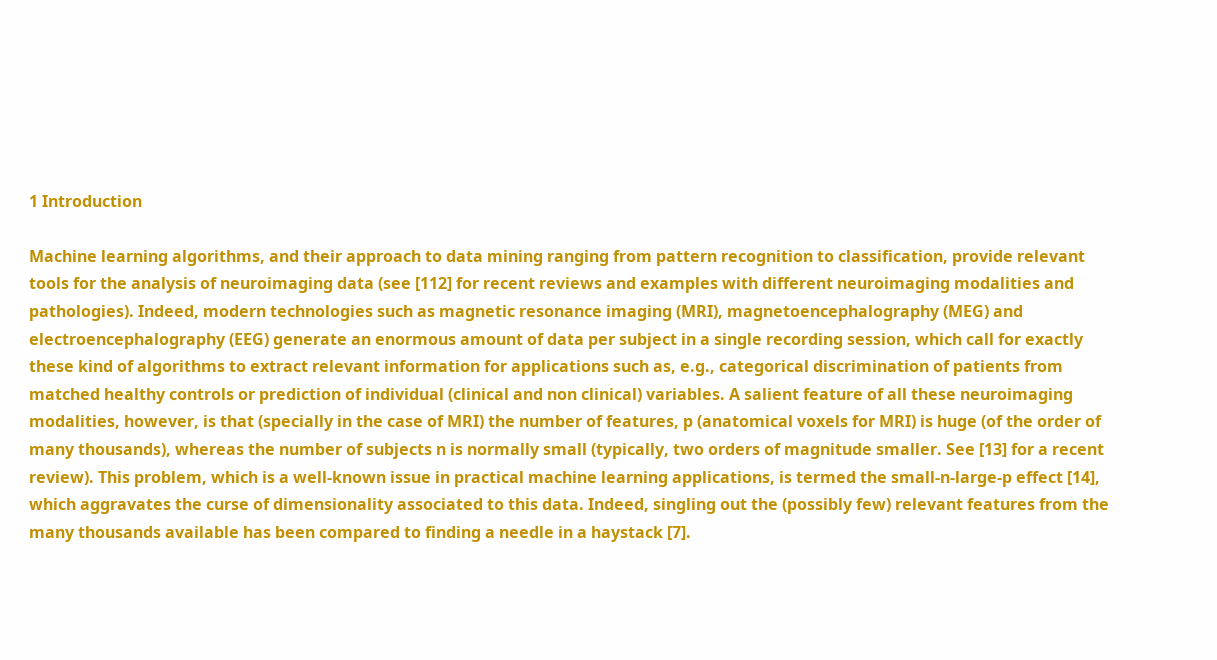1 Introduction

Machine learning algorithms, and their approach to data mining ranging from pattern recognition to classification, provide relevant tools for the analysis of neuroimaging data (see [112] for recent reviews and examples with different neuroimaging modalities and pathologies). Indeed, modern technologies such as magnetic resonance imaging (MRI), magnetoencephalography (MEG) and electroencephalography (EEG) generate an enormous amount of data per subject in a single recording session, which call for exactly these kind of algorithms to extract relevant information for applications such as, e.g., categorical discrimination of patients from matched healthy controls or prediction of individual (clinical and non clinical) variables. A salient feature of all these neuroimaging modalities, however, is that (specially in the case of MRI) the number of features, p (anatomical voxels for MRI) is huge (of the order of many thousands), whereas the number of subjects n is normally small (typically, two orders of magnitude smaller. See [13] for a recent review). This problem, which is a well-known issue in practical machine learning applications, is termed the small-n-large-p effect [14], which aggravates the curse of dimensionality associated to this data. Indeed, singling out the (possibly few) relevant features from the many thousands available has been compared to finding a needle in a haystack [7].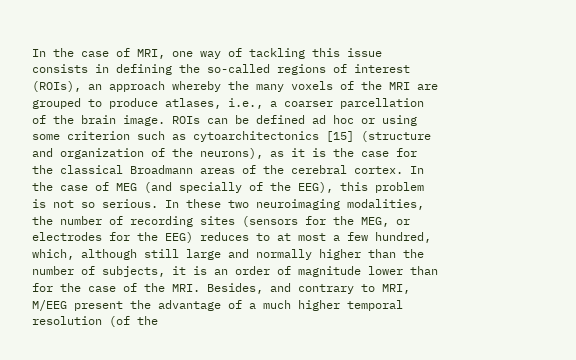In the case of MRI, one way of tackling this issue consists in defining the so-called regions of interest (ROIs), an approach whereby the many voxels of the MRI are grouped to produce atlases, i.e., a coarser parcellation of the brain image. ROIs can be defined ad hoc or using some criterion such as cytoarchitectonics [15] (structure and organization of the neurons), as it is the case for the classical Broadmann areas of the cerebral cortex. In the case of MEG (and specially of the EEG), this problem is not so serious. In these two neuroimaging modalities, the number of recording sites (sensors for the MEG, or electrodes for the EEG) reduces to at most a few hundred, which, although still large and normally higher than the number of subjects, it is an order of magnitude lower than for the case of the MRI. Besides, and contrary to MRI, M/EEG present the advantage of a much higher temporal resolution (of the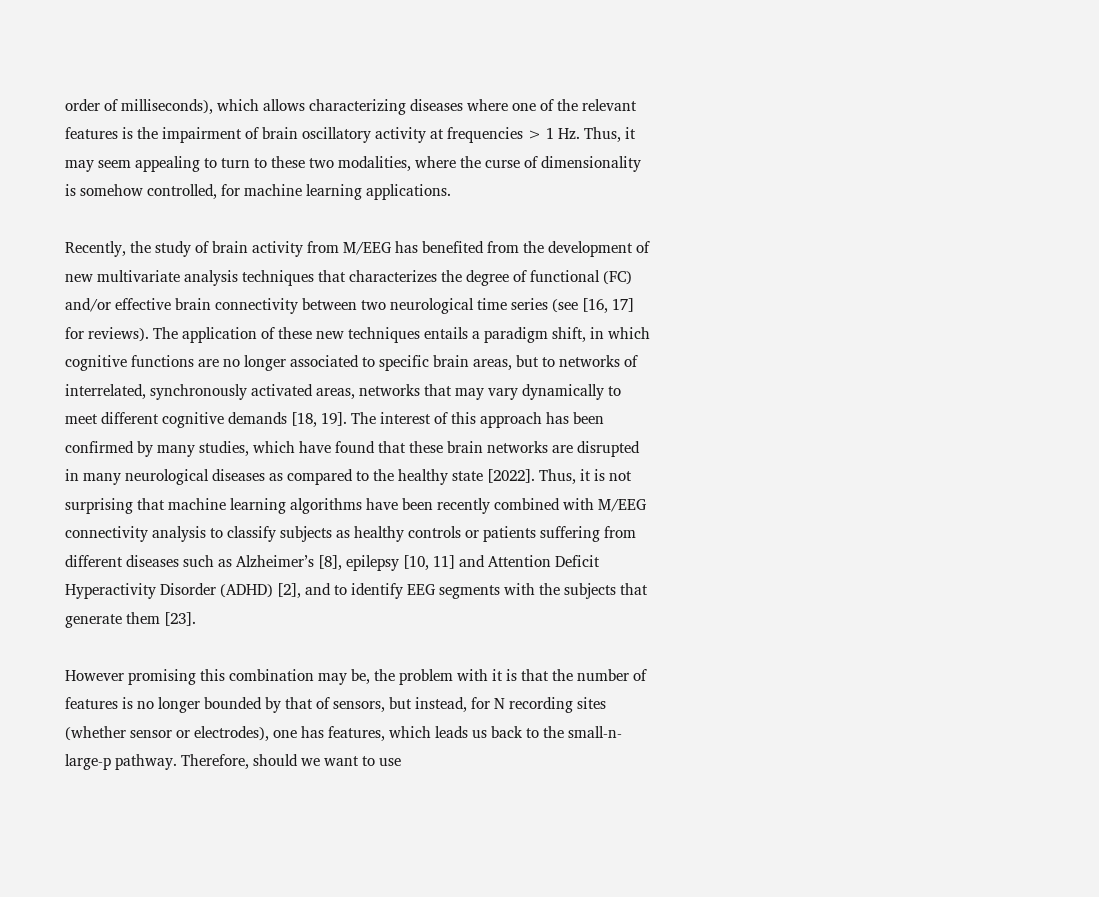order of milliseconds), which allows characterizing diseases where one of the relevant features is the impairment of brain oscillatory activity at frequencies > 1 Hz. Thus, it may seem appealing to turn to these two modalities, where the curse of dimensionality is somehow controlled, for machine learning applications.

Recently, the study of brain activity from M/EEG has benefited from the development of new multivariate analysis techniques that characterizes the degree of functional (FC) and/or effective brain connectivity between two neurological time series (see [16, 17] for reviews). The application of these new techniques entails a paradigm shift, in which cognitive functions are no longer associated to specific brain areas, but to networks of interrelated, synchronously activated areas, networks that may vary dynamically to meet different cognitive demands [18, 19]. The interest of this approach has been confirmed by many studies, which have found that these brain networks are disrupted in many neurological diseases as compared to the healthy state [2022]. Thus, it is not surprising that machine learning algorithms have been recently combined with M/EEG connectivity analysis to classify subjects as healthy controls or patients suffering from different diseases such as Alzheimer’s [8], epilepsy [10, 11] and Attention Deficit Hyperactivity Disorder (ADHD) [2], and to identify EEG segments with the subjects that generate them [23].

However promising this combination may be, the problem with it is that the number of features is no longer bounded by that of sensors, but instead, for N recording sites (whether sensor or electrodes), one has features, which leads us back to the small-n-large-p pathway. Therefore, should we want to use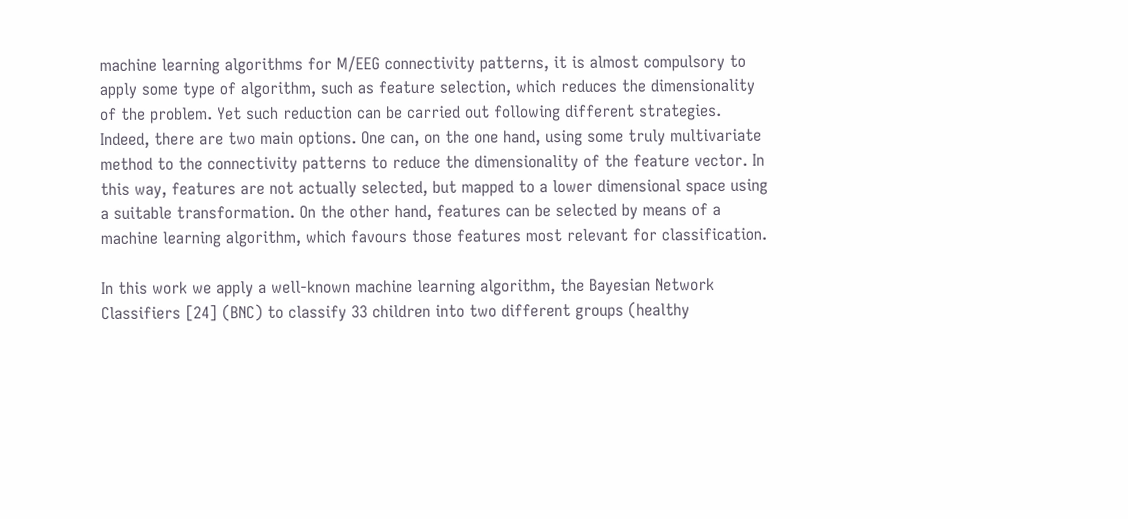machine learning algorithms for M/EEG connectivity patterns, it is almost compulsory to apply some type of algorithm, such as feature selection, which reduces the dimensionality of the problem. Yet such reduction can be carried out following different strategies. Indeed, there are two main options. One can, on the one hand, using some truly multivariate method to the connectivity patterns to reduce the dimensionality of the feature vector. In this way, features are not actually selected, but mapped to a lower dimensional space using a suitable transformation. On the other hand, features can be selected by means of a machine learning algorithm, which favours those features most relevant for classification.

In this work we apply a well-known machine learning algorithm, the Bayesian Network Classifiers [24] (BNC) to classify 33 children into two different groups (healthy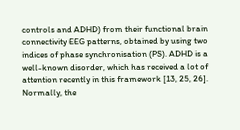controls and ADHD) from their functional brain connectivity EEG patterns, obtained by using two indices of phase synchronisation (PS). ADHD is a well-known disorder, which has received a lot of attention recently in this framework [13, 25, 26]. Normally, the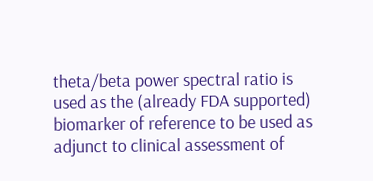theta/beta power spectral ratio is used as the (already FDA supported) biomarker of reference to be used as adjunct to clinical assessment of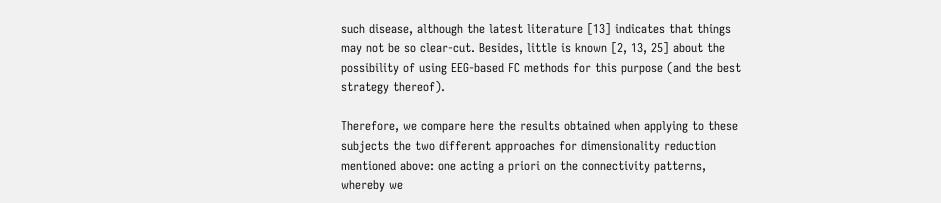such disease, although the latest literature [13] indicates that things may not be so clear-cut. Besides, little is known [2, 13, 25] about the possibility of using EEG-based FC methods for this purpose (and the best strategy thereof).

Therefore, we compare here the results obtained when applying to these subjects the two different approaches for dimensionality reduction mentioned above: one acting a priori on the connectivity patterns, whereby we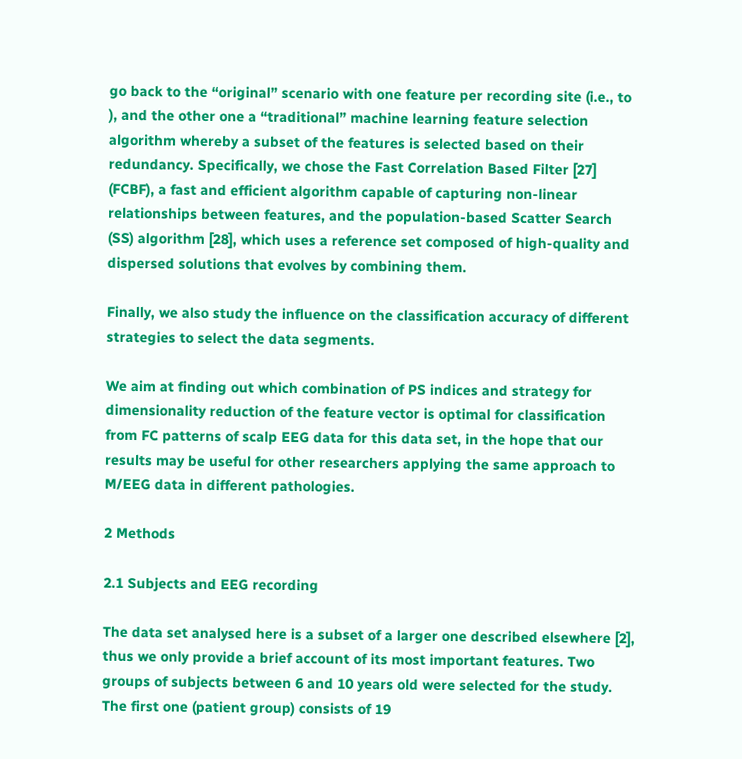go back to the “original” scenario with one feature per recording site (i.e., to ), and the other one a “traditional” machine learning feature selection algorithm whereby a subset of the features is selected based on their redundancy. Specifically, we chose the Fast Correlation Based Filter [27] (FCBF), a fast and efficient algorithm capable of capturing non-linear relationships between features, and the population-based Scatter Search (SS) algorithm [28], which uses a reference set composed of high-quality and dispersed solutions that evolves by combining them.

Finally, we also study the influence on the classification accuracy of different strategies to select the data segments.

We aim at finding out which combination of PS indices and strategy for dimensionality reduction of the feature vector is optimal for classification from FC patterns of scalp EEG data for this data set, in the hope that our results may be useful for other researchers applying the same approach to M/EEG data in different pathologies.

2 Methods

2.1 Subjects and EEG recording

The data set analysed here is a subset of a larger one described elsewhere [2], thus we only provide a brief account of its most important features. Two groups of subjects between 6 and 10 years old were selected for the study. The first one (patient group) consists of 19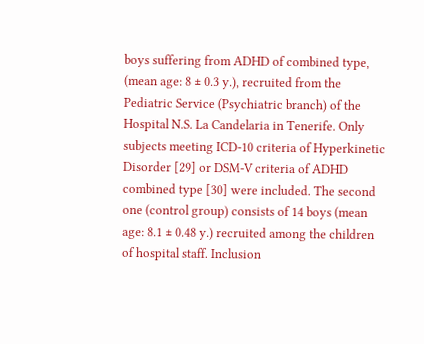boys suffering from ADHD of combined type, (mean age: 8 ± 0.3 y.), recruited from the Pediatric Service (Psychiatric branch) of the Hospital N.S. La Candelaria in Tenerife. Only subjects meeting ICD-10 criteria of Hyperkinetic Disorder [29] or DSM-V criteria of ADHD combined type [30] were included. The second one (control group) consists of 14 boys (mean age: 8.1 ± 0.48 y.) recruited among the children of hospital staff. Inclusion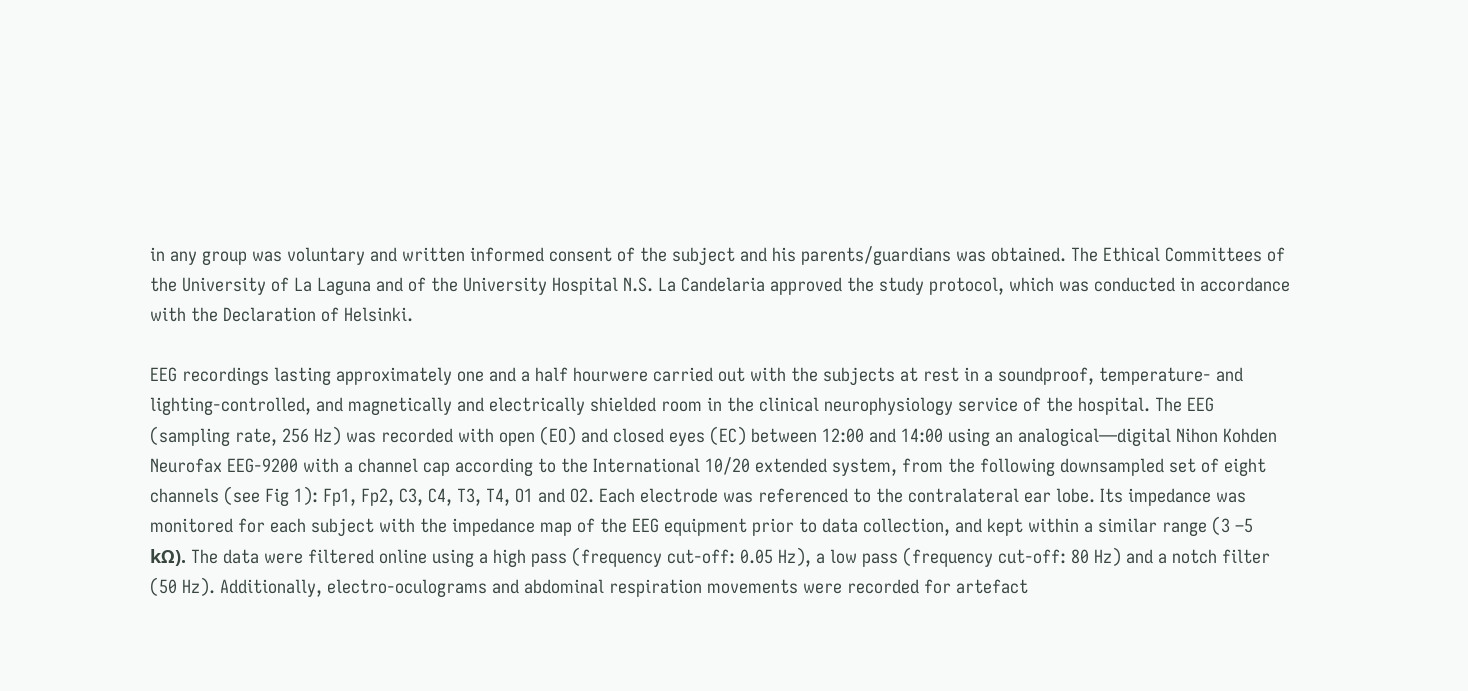in any group was voluntary and written informed consent of the subject and his parents/guardians was obtained. The Ethical Committees of the University of La Laguna and of the University Hospital N.S. La Candelaria approved the study protocol, which was conducted in accordance with the Declaration of Helsinki.

EEG recordings lasting approximately one and a half hourwere carried out with the subjects at rest in a soundproof, temperature- and lighting-controlled, and magnetically and electrically shielded room in the clinical neurophysiology service of the hospital. The EEG (sampling rate, 256 Hz) was recorded with open (EO) and closed eyes (EC) between 12:00 and 14:00 using an analogical—digital Nihon Kohden Neurofax EEG-9200 with a channel cap according to the International 10/20 extended system, from the following downsampled set of eight channels (see Fig 1): Fp1, Fp2, C3, C4, T3, T4, O1 and O2. Each electrode was referenced to the contralateral ear lobe. Its impedance was monitored for each subject with the impedance map of the EEG equipment prior to data collection, and kept within a similar range (3 –5 kΩ). The data were filtered online using a high pass (frequency cut-off: 0.05 Hz), a low pass (frequency cut-off: 80 Hz) and a notch filter (50 Hz). Additionally, electro-oculograms and abdominal respiration movements were recorded for artefact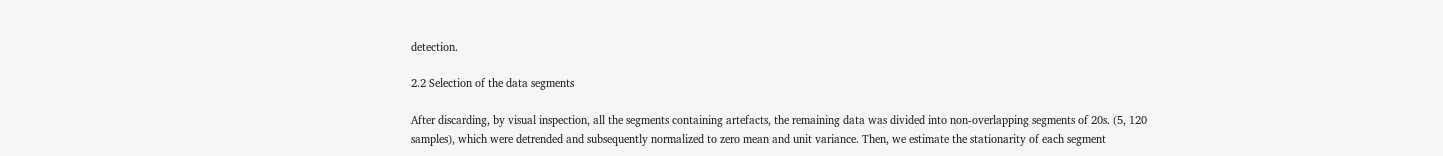detection.

2.2 Selection of the data segments

After discarding, by visual inspection, all the segments containing artefacts, the remaining data was divided into non-overlapping segments of 20s. (5, 120 samples), which were detrended and subsequently normalized to zero mean and unit variance. Then, we estimate the stationarity of each segment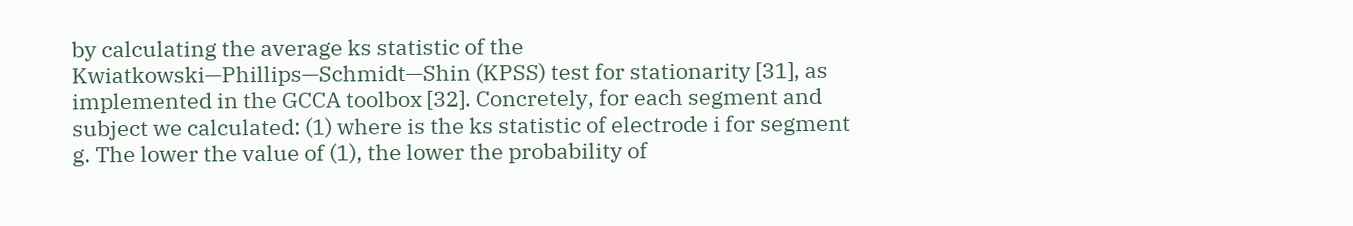by calculating the average ks statistic of the Kwiatkowski—Phillips—Schmidt—Shin (KPSS) test for stationarity [31], as implemented in the GCCA toolbox [32]. Concretely, for each segment and subject we calculated: (1) where is the ks statistic of electrode i for segment g. The lower the value of (1), the lower the probability of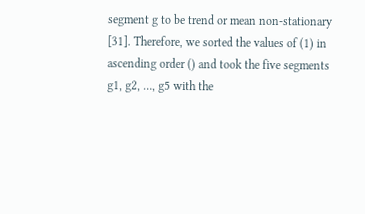segment g to be trend or mean non-stationary [31]. Therefore, we sorted the values of (1) in ascending order () and took the five segments g1, g2, …, g5 with the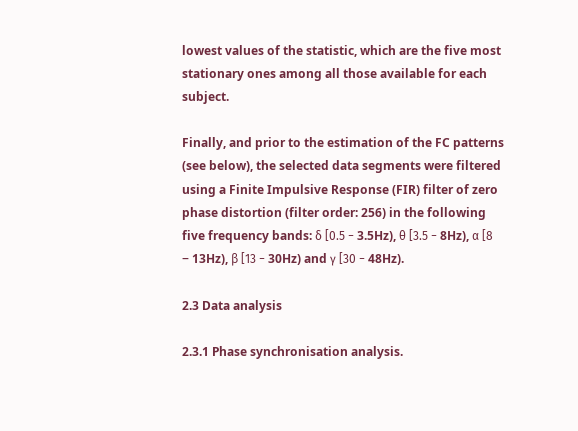lowest values of the statistic, which are the five most stationary ones among all those available for each subject.

Finally, and prior to the estimation of the FC patterns (see below), the selected data segments were filtered using a Finite Impulsive Response (FIR) filter of zero phase distortion (filter order: 256) in the following five frequency bands: δ [0.5 − 3.5Hz), θ [3.5 − 8Hz), α [8 − 13Hz), β [13 − 30Hz) and γ [30 − 48Hz).

2.3 Data analysis

2.3.1 Phase synchronisation analysis.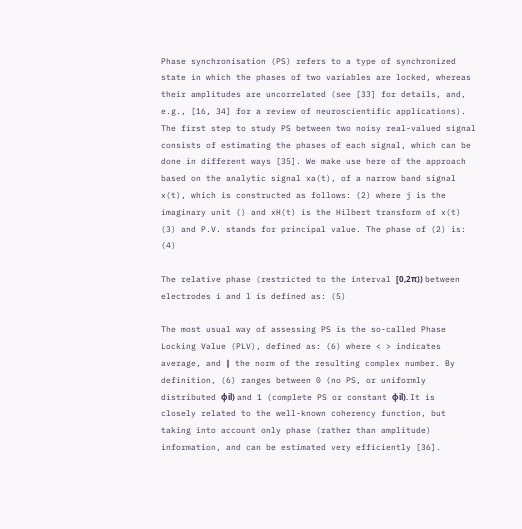Phase synchronisation (PS) refers to a type of synchronized state in which the phases of two variables are locked, whereas their amplitudes are uncorrelated (see [33] for details, and, e.g., [16, 34] for a review of neuroscientific applications). The first step to study PS between two noisy real-valued signal consists of estimating the phases of each signal, which can be done in different ways [35]. We make use here of the approach based on the analytic signal xa(t), of a narrow band signal x(t), which is constructed as follows: (2) where j is the imaginary unit () and xH(t) is the Hilbert transform of x(t) (3) and P.V. stands for principal value. The phase of (2) is: (4)

The relative phase (restricted to the interval [0,2π)) between electrodes i and l is defined as: (5)

The most usual way of assessing PS is the so-called Phase Locking Value (PLV), defined as: (6) where < > indicates average, and ∥ the norm of the resulting complex number. By definition, (6) ranges between 0 (no PS, or uniformly distributed φil) and 1 (complete PS or constant φil). It is closely related to the well-known coherency function, but taking into account only phase (rather than amplitude) information, and can be estimated very efficiently [36].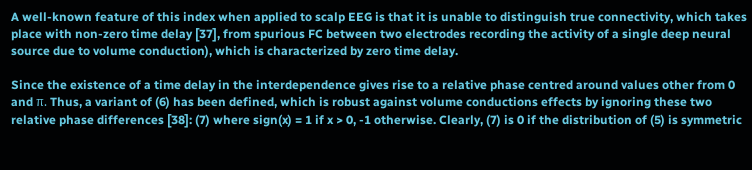A well-known feature of this index when applied to scalp EEG is that it is unable to distinguish true connectivity, which takes place with non-zero time delay [37], from spurious FC between two electrodes recording the activity of a single deep neural source due to volume conduction), which is characterized by zero time delay.

Since the existence of a time delay in the interdependence gives rise to a relative phase centred around values other from 0 and π. Thus, a variant of (6) has been defined, which is robust against volume conductions effects by ignoring these two relative phase differences [38]: (7) where sign(x) = 1 if x > 0, -1 otherwise. Clearly, (7) is 0 if the distribution of (5) is symmetric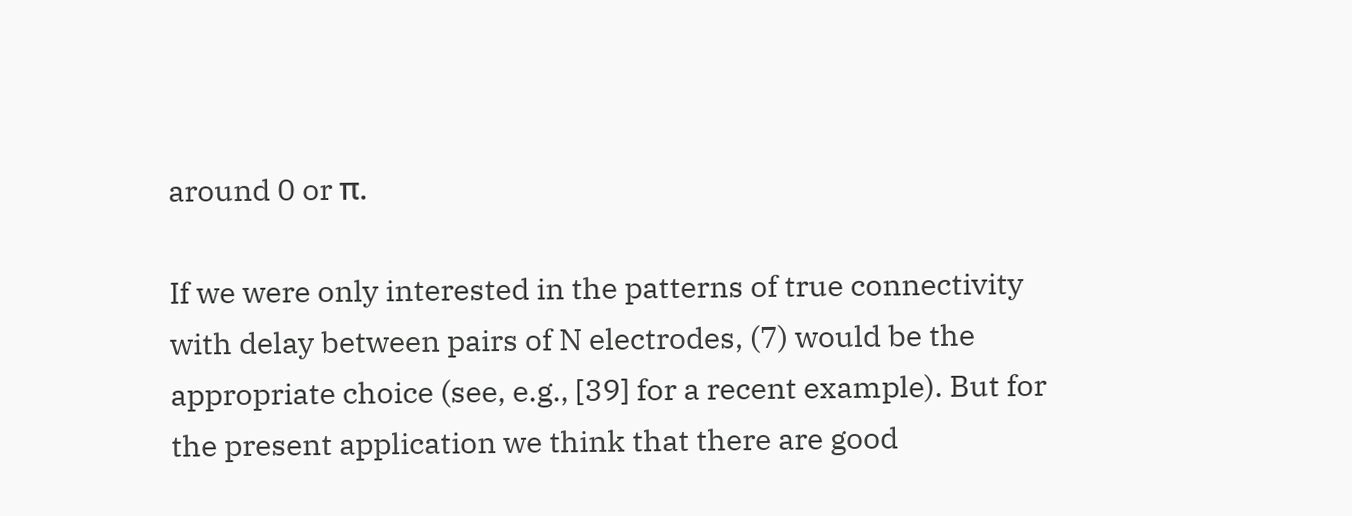around 0 or π.

If we were only interested in the patterns of true connectivity with delay between pairs of N electrodes, (7) would be the appropriate choice (see, e.g., [39] for a recent example). But for the present application we think that there are good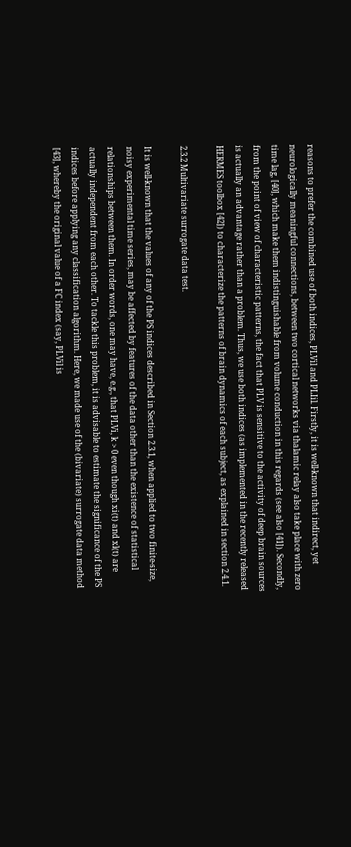reasons to prefer the combined use of both indices, PLVil and PLIil. Firstly, it is well-known that indirect, yet neurologically meaningful connections, between two cortical networks via thalamic relay also take place with zero time lag, [40], which make them indistinguishable from volume conduction in this regards (see also [41]). Secondly, from the point of view of characteristic patterns, the fact that PLV is sensitive to the activity of deep brain sources is actually an advantage rather than a problem. Thus, we use both indices (as implemented in the recently released HERMES toolbox [42]) to characterize the patterns of brain dynamics of each subject, as explained in section 2.4.1.

2.3.2 Multivariate surrogate data test.

It is well-known that the values of any of the PS indices described in Section 2.3.1, when applied to two finite-size, noisy experimental time series, may be affected by features of the data other than the existence of statistical relationships between them. In order words, one may have, e.g., that PLVi, k > 0 even though xi(t) and xl(t) are actually independent from each other. To tackle this problem, it is advisable to estimate the significance of the PS indices before applying any classification algorithm. Here, we made use of the (bivariate) surrogate data method [43], whereby the original value of a FC index (say, PLVil is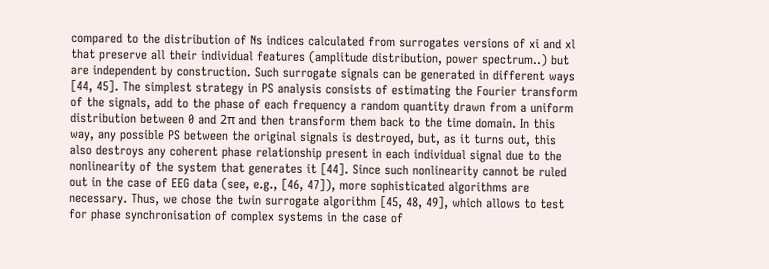compared to the distribution of Ns indices calculated from surrogates versions of xi and xl that preserve all their individual features (amplitude distribution, power spectrum‥) but are independent by construction. Such surrogate signals can be generated in different ways [44, 45]. The simplest strategy in PS analysis consists of estimating the Fourier transform of the signals, add to the phase of each frequency a random quantity drawn from a uniform distribution between 0 and 2π and then transform them back to the time domain. In this way, any possible PS between the original signals is destroyed, but, as it turns out, this also destroys any coherent phase relationship present in each individual signal due to the nonlinearity of the system that generates it [44]. Since such nonlinearity cannot be ruled out in the case of EEG data (see, e.g., [46, 47]), more sophisticated algorithms are necessary. Thus, we chose the twin surrogate algorithm [45, 48, 49], which allows to test for phase synchronisation of complex systems in the case of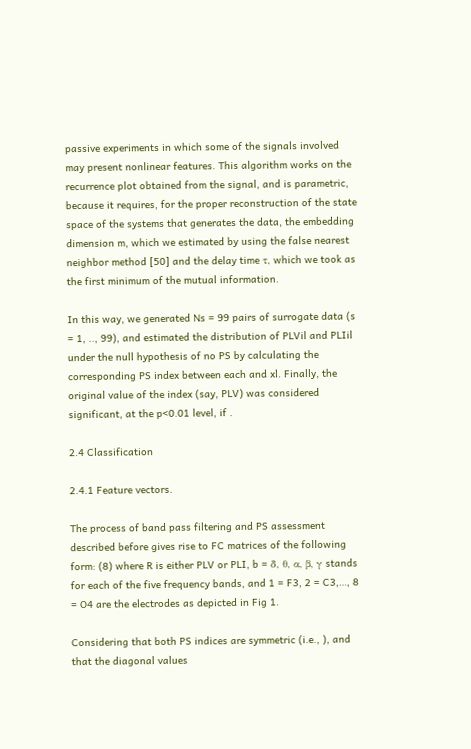passive experiments in which some of the signals involved may present nonlinear features. This algorithm works on the recurrence plot obtained from the signal, and is parametric, because it requires, for the proper reconstruction of the state space of the systems that generates the data, the embedding dimension m, which we estimated by using the false nearest neighbor method [50] and the delay time τ, which we took as the first minimum of the mutual information.

In this way, we generated Ns = 99 pairs of surrogate data (s = 1, ‥, 99), and estimated the distribution of PLVil and PLIil under the null hypothesis of no PS by calculating the corresponding PS index between each and xl. Finally, the original value of the index (say, PLV) was considered significant, at the p<0.01 level, if .

2.4 Classification

2.4.1 Feature vectors.

The process of band pass filtering and PS assessment described before gives rise to FC matrices of the following form: (8) where R is either PLV or PLI, b = δ, θ, α, β, γ stands for each of the five frequency bands, and 1 = F3, 2 = C3,…, 8 = O4 are the electrodes as depicted in Fig 1.

Considering that both PS indices are symmetric (i.e., ), and that the diagonal values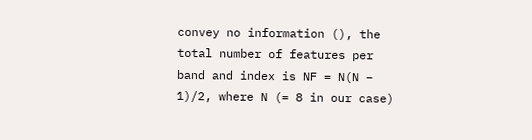convey no information (), the total number of features per band and index is NF = N(N − 1)/2, where N (= 8 in our case)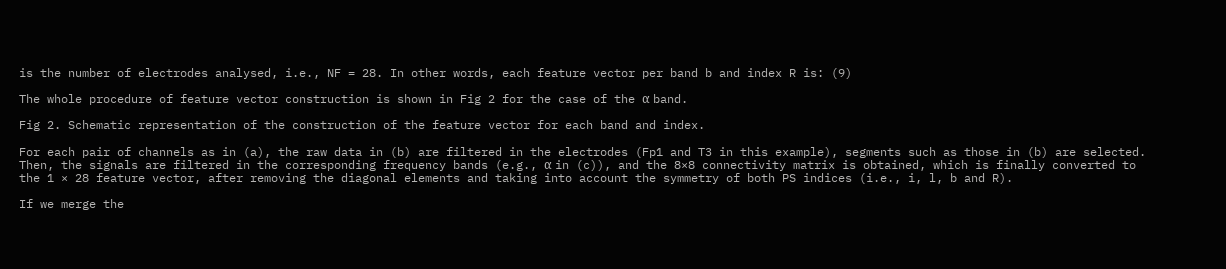is the number of electrodes analysed, i.e., NF = 28. In other words, each feature vector per band b and index R is: (9)

The whole procedure of feature vector construction is shown in Fig 2 for the case of the α band.

Fig 2. Schematic representation of the construction of the feature vector for each band and index.

For each pair of channels as in (a), the raw data in (b) are filtered in the electrodes (Fp1 and T3 in this example), segments such as those in (b) are selected. Then, the signals are filtered in the corresponding frequency bands (e.g., α in (c)), and the 8×8 connectivity matrix is obtained, which is finally converted to the 1 × 28 feature vector, after removing the diagonal elements and taking into account the symmetry of both PS indices (i.e., i, l, b and R).

If we merge the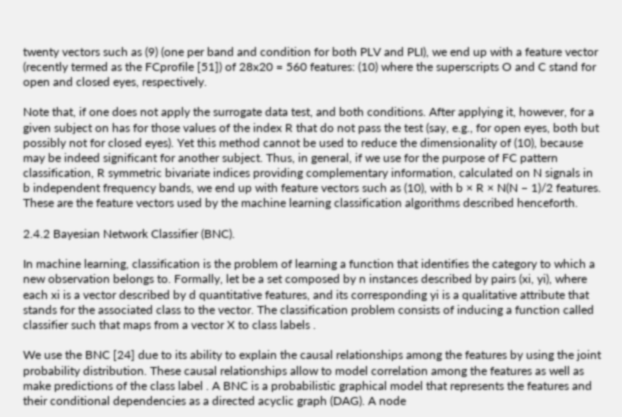twenty vectors such as (9) (one per band and condition for both PLV and PLI), we end up with a feature vector (recently termed as the FCprofile [51]) of 28x20 = 560 features: (10) where the superscripts O and C stand for open and closed eyes, respectively.

Note that, if one does not apply the surrogate data test, and both conditions. After applying it, however, for a given subject on has for those values of the index R that do not pass the test (say, e.g., for open eyes, both but possibly not for closed eyes). Yet this method cannot be used to reduce the dimensionality of (10), because may be indeed significant for another subject. Thus, in general, if we use for the purpose of FC pattern classification, R symmetric bivariate indices providing complementary information, calculated on N signals in b independent frequency bands, we end up with feature vectors such as (10), with b × R × N(N − 1)/2 features. These are the feature vectors used by the machine learning classification algorithms described henceforth.

2.4.2 Bayesian Network Classifier (BNC).

In machine learning, classification is the problem of learning a function that identifies the category to which a new observation belongs to. Formally, let be a set composed by n instances described by pairs (xi, yi), where each xi is a vector described by d quantitative features, and its corresponding yi is a qualitative attribute that stands for the associated class to the vector. The classification problem consists of inducing a function called classifier such that maps from a vector X to class labels .

We use the BNC [24] due to its ability to explain the causal relationships among the features by using the joint probability distribution. These causal relationships allow to model correlation among the features as well as make predictions of the class label . A BNC is a probabilistic graphical model that represents the features and their conditional dependencies as a directed acyclic graph (DAG). A node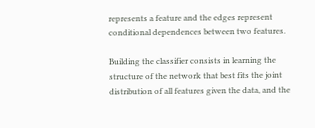represents a feature and the edges represent conditional dependences between two features.

Building the classifier consists in learning the structure of the network that best fits the joint distribution of all features given the data, and the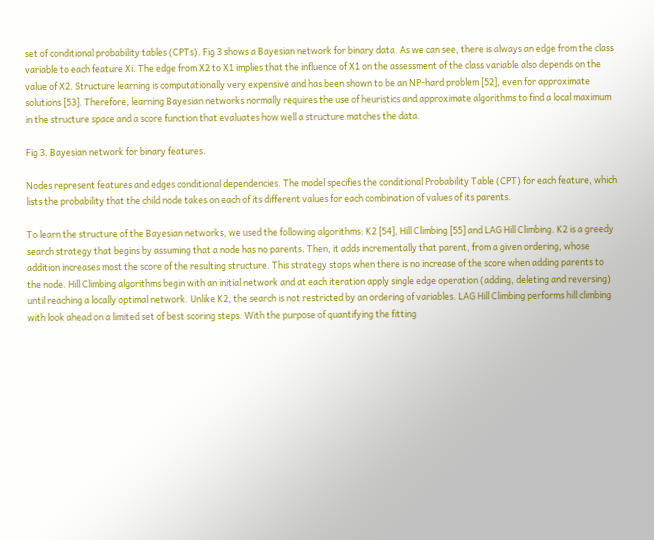set of conditional probability tables (CPTs). Fig 3 shows a Bayesian network for binary data. As we can see, there is always an edge from the class variable to each feature Xi. The edge from X2 to X1 implies that the influence of X1 on the assessment of the class variable also depends on the value of X2. Structure learning is computationally very expensive and has been shown to be an NP-hard problem [52], even for approximate solutions [53]. Therefore, learning Bayesian networks normally requires the use of heuristics and approximate algorithms to find a local maximum in the structure space and a score function that evaluates how well a structure matches the data.

Fig 3. Bayesian network for binary features.

Nodes represent features and edges conditional dependencies. The model specifies the conditional Probability Table (CPT) for each feature, which lists the probability that the child node takes on each of its different values for each combination of values of its parents.

To learn the structure of the Bayesian networks, we used the following algorithms: K2 [54], Hill Climbing [55] and LAG Hill Climbing. K2 is a greedy search strategy that begins by assuming that a node has no parents. Then, it adds incrementally that parent, from a given ordering, whose addition increases most the score of the resulting structure. This strategy stops when there is no increase of the score when adding parents to the node. Hill Climbing algorithms begin with an initial network and at each iteration apply single edge operation (adding, deleting and reversing) until reaching a locally optimal network. Unlike K2, the search is not restricted by an ordering of variables. LAG Hill Climbing performs hill climbing with look ahead on a limited set of best scoring steps. With the purpose of quantifying the fitting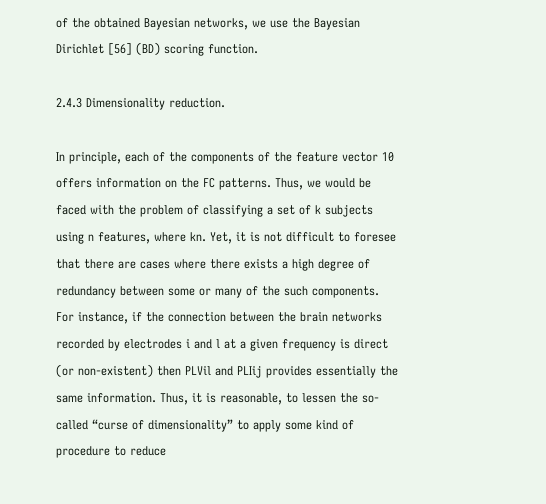of the obtained Bayesian networks, we use the Bayesian Dirichlet [56] (BD) scoring function.

2.4.3 Dimensionality reduction.

In principle, each of the components of the feature vector 10 offers information on the FC patterns. Thus, we would be faced with the problem of classifying a set of k subjects using n features, where kn. Yet, it is not difficult to foresee that there are cases where there exists a high degree of redundancy between some or many of the such components. For instance, if the connection between the brain networks recorded by electrodes i and l at a given frequency is direct (or non-existent) then PLVil and PLIij provides essentially the same information. Thus, it is reasonable, to lessen the so-called “curse of dimensionality” to apply some kind of procedure to reduce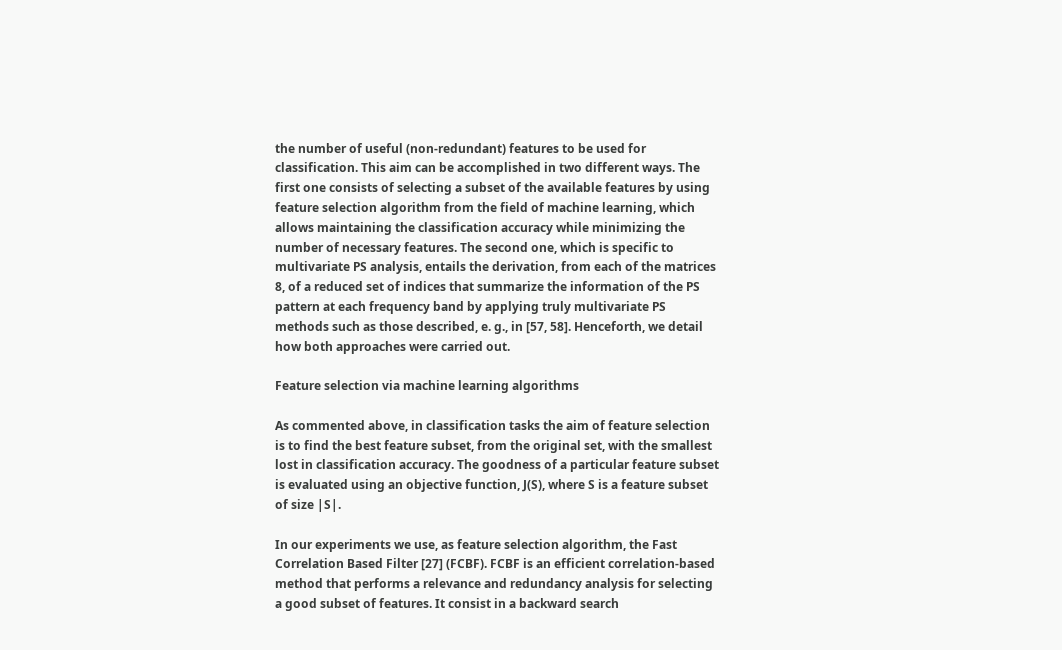the number of useful (non-redundant) features to be used for classification. This aim can be accomplished in two different ways. The first one consists of selecting a subset of the available features by using feature selection algorithm from the field of machine learning, which allows maintaining the classification accuracy while minimizing the number of necessary features. The second one, which is specific to multivariate PS analysis, entails the derivation, from each of the matrices 8, of a reduced set of indices that summarize the information of the PS pattern at each frequency band by applying truly multivariate PS methods such as those described, e. g., in [57, 58]. Henceforth, we detail how both approaches were carried out.

Feature selection via machine learning algorithms

As commented above, in classification tasks the aim of feature selection is to find the best feature subset, from the original set, with the smallest lost in classification accuracy. The goodness of a particular feature subset is evaluated using an objective function, J(S), where S is a feature subset of size |S|.

In our experiments we use, as feature selection algorithm, the Fast Correlation Based Filter [27] (FCBF). FCBF is an efficient correlation-based method that performs a relevance and redundancy analysis for selecting a good subset of features. It consist in a backward search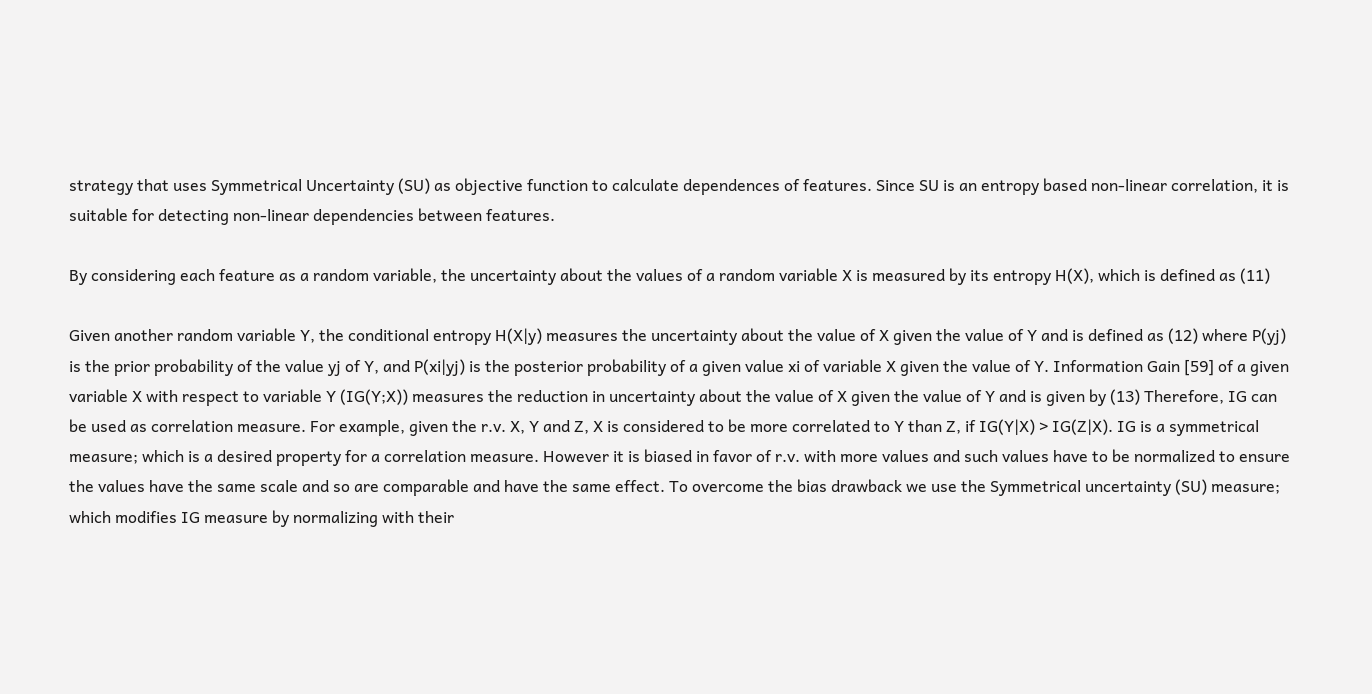strategy that uses Symmetrical Uncertainty (SU) as objective function to calculate dependences of features. Since SU is an entropy based non-linear correlation, it is suitable for detecting non-linear dependencies between features.

By considering each feature as a random variable, the uncertainty about the values of a random variable X is measured by its entropy H(X), which is defined as (11)

Given another random variable Y, the conditional entropy H(X|y) measures the uncertainty about the value of X given the value of Y and is defined as (12) where P(yj) is the prior probability of the value yj of Y, and P(xi|yj) is the posterior probability of a given value xi of variable X given the value of Y. Information Gain [59] of a given variable X with respect to variable Y (IG(Y;X)) measures the reduction in uncertainty about the value of X given the value of Y and is given by (13) Therefore, IG can be used as correlation measure. For example, given the r.v. X, Y and Z, X is considered to be more correlated to Y than Z, if IG(Y|X) > IG(Z|X). IG is a symmetrical measure; which is a desired property for a correlation measure. However it is biased in favor of r.v. with more values and such values have to be normalized to ensure the values have the same scale and so are comparable and have the same effect. To overcome the bias drawback we use the Symmetrical uncertainty (SU) measure; which modifies IG measure by normalizing with their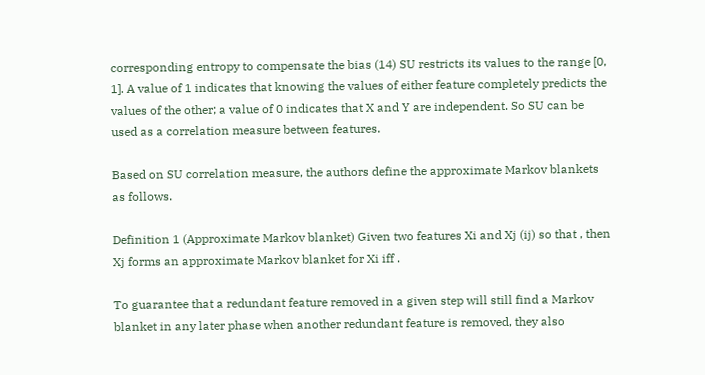corresponding entropy to compensate the bias (14) SU restricts its values to the range [0, 1]. A value of 1 indicates that knowing the values of either feature completely predicts the values of the other; a value of 0 indicates that X and Y are independent. So SU can be used as a correlation measure between features.

Based on SU correlation measure, the authors define the approximate Markov blankets as follows.

Definition 1 (Approximate Markov blanket) Given two features Xi and Xj (ij) so that , then Xj forms an approximate Markov blanket for Xi iff .

To guarantee that a redundant feature removed in a given step will still find a Markov blanket in any later phase when another redundant feature is removed, they also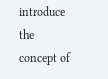introduce the concept of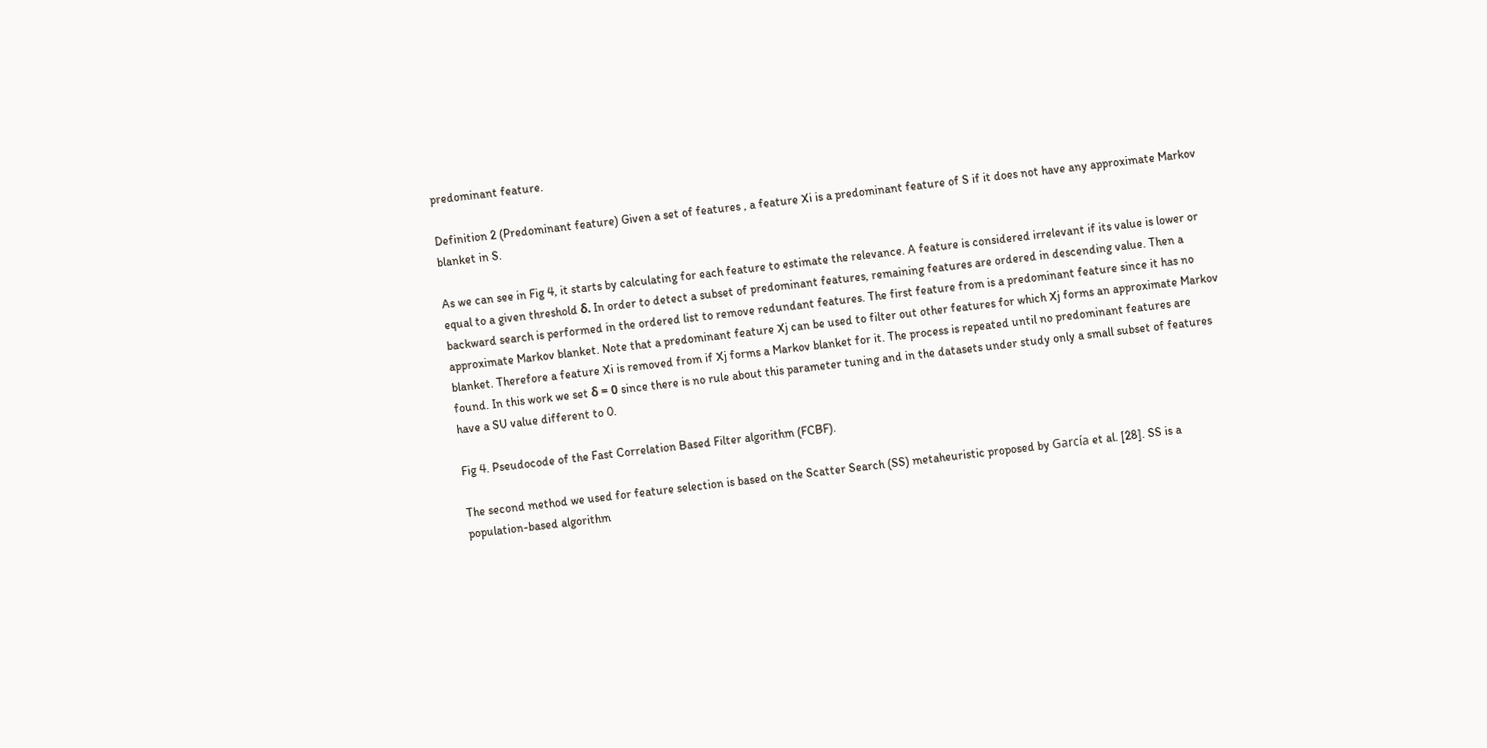predominant feature.

Definition 2 (Predominant feature) Given a set of features , a feature Xi is a predominant feature of S if it does not have any approximate Markov blanket in S.

As we can see in Fig 4, it starts by calculating for each feature to estimate the relevance. A feature is considered irrelevant if its value is lower or equal to a given threshold δ. In order to detect a subset of predominant features, remaining features are ordered in descending value. Then a backward search is performed in the ordered list to remove redundant features. The first feature from is a predominant feature since it has no approximate Markov blanket. Note that a predominant feature Xj can be used to filter out other features for which Xj forms an approximate Markov blanket. Therefore a feature Xi is removed from if Xj forms a Markov blanket for it. The process is repeated until no predominant features are found. In this work we set δ = 0 since there is no rule about this parameter tuning and in the datasets under study only a small subset of features have a SU value different to 0.

Fig 4. Pseudocode of the Fast Correlation Based Filter algorithm (FCBF).

The second method we used for feature selection is based on the Scatter Search (SS) metaheuristic proposed by García et al. [28]. SS is a population-based algorithm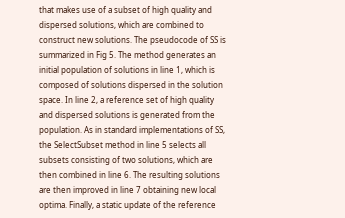that makes use of a subset of high quality and dispersed solutions, which are combined to construct new solutions. The pseudocode of SS is summarized in Fig 5. The method generates an initial population of solutions in line 1, which is composed of solutions dispersed in the solution space. In line 2, a reference set of high quality and dispersed solutions is generated from the population. As in standard implementations of SS, the SelectSubset method in line 5 selects all subsets consisting of two solutions, which are then combined in line 6. The resulting solutions are then improved in line 7 obtaining new local optima. Finally, a static update of the reference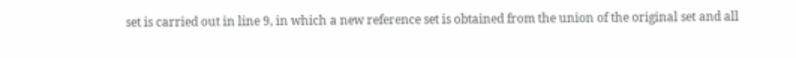set is carried out in line 9, in which a new reference set is obtained from the union of the original set and all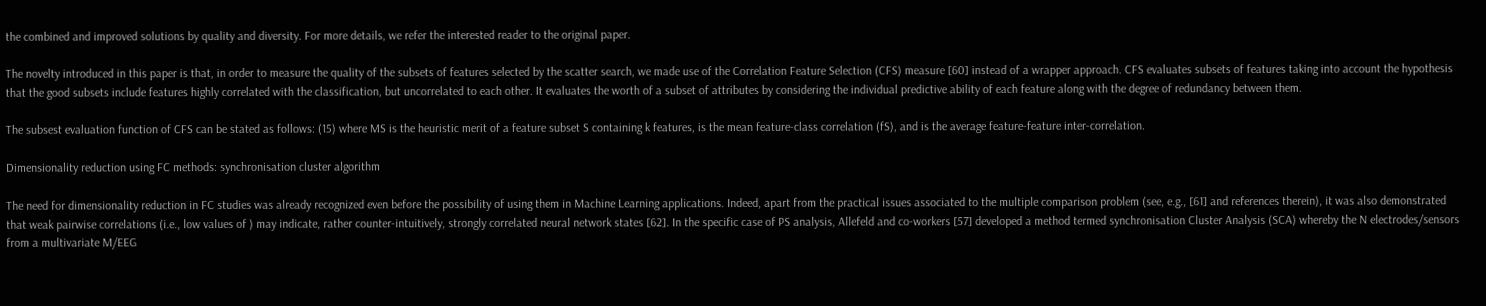the combined and improved solutions by quality and diversity. For more details, we refer the interested reader to the original paper.

The novelty introduced in this paper is that, in order to measure the quality of the subsets of features selected by the scatter search, we made use of the Correlation Feature Selection (CFS) measure [60] instead of a wrapper approach. CFS evaluates subsets of features taking into account the hypothesis that the good subsets include features highly correlated with the classification, but uncorrelated to each other. It evaluates the worth of a subset of attributes by considering the individual predictive ability of each feature along with the degree of redundancy between them.

The subsest evaluation function of CFS can be stated as follows: (15) where MS is the heuristic merit of a feature subset S containing k features, is the mean feature-class correlation (fS), and is the average feature-feature inter-correlation.

Dimensionality reduction using FC methods: synchronisation cluster algorithm

The need for dimensionality reduction in FC studies was already recognized even before the possibility of using them in Machine Learning applications. Indeed, apart from the practical issues associated to the multiple comparison problem (see, e.g., [61] and references therein), it was also demonstrated that weak pairwise correlations (i.e., low values of ) may indicate, rather counter-intuitively, strongly correlated neural network states [62]. In the specific case of PS analysis, Allefeld and co-workers [57] developed a method termed synchronisation Cluster Analysis (SCA) whereby the N electrodes/sensors from a multivariate M/EEG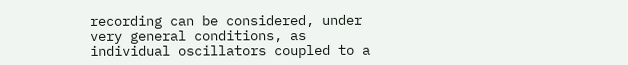recording can be considered, under very general conditions, as individual oscillators coupled to a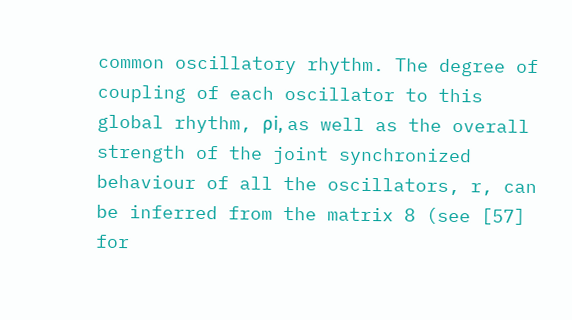common oscillatory rhythm. The degree of coupling of each oscillator to this global rhythm, ρi, as well as the overall strength of the joint synchronized behaviour of all the oscillators, r, can be inferred from the matrix 8 (see [57] for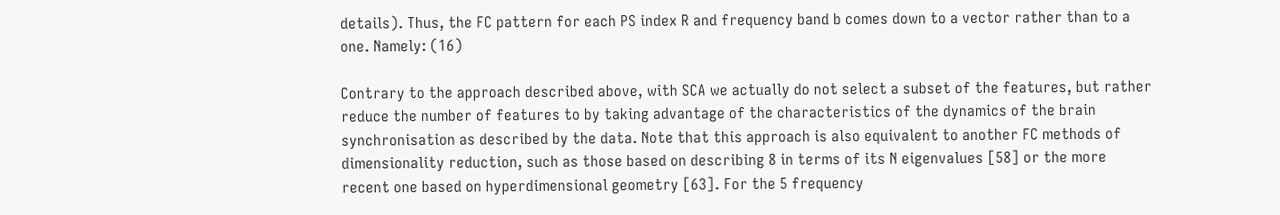details). Thus, the FC pattern for each PS index R and frequency band b comes down to a vector rather than to a one. Namely: (16)

Contrary to the approach described above, with SCA we actually do not select a subset of the features, but rather reduce the number of features to by taking advantage of the characteristics of the dynamics of the brain synchronisation as described by the data. Note that this approach is also equivalent to another FC methods of dimensionality reduction, such as those based on describing 8 in terms of its N eigenvalues [58] or the more recent one based on hyperdimensional geometry [63]. For the 5 frequency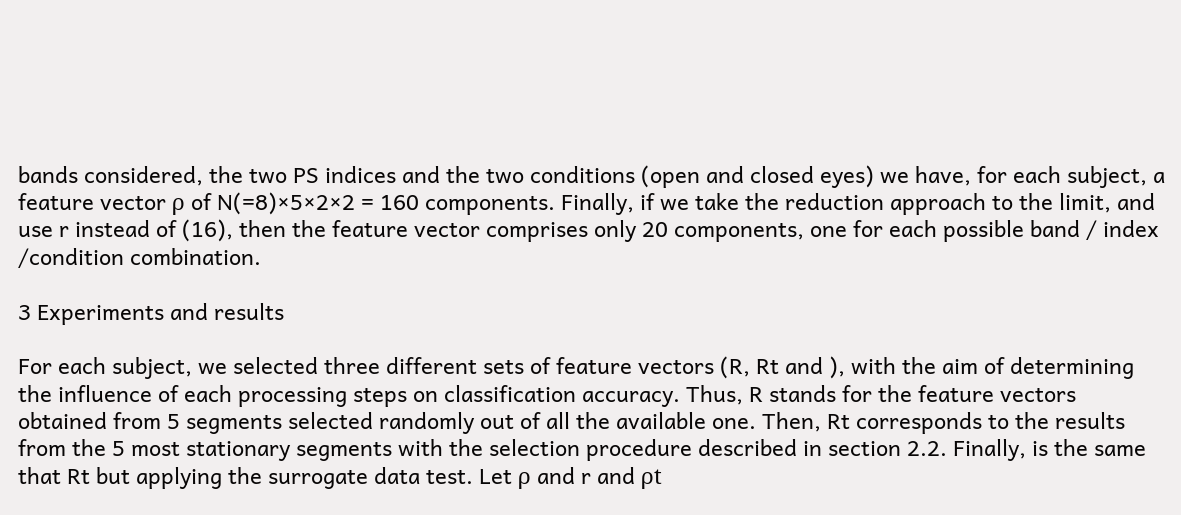bands considered, the two PS indices and the two conditions (open and closed eyes) we have, for each subject, a feature vector ρ of N(=8)×5×2×2 = 160 components. Finally, if we take the reduction approach to the limit, and use r instead of (16), then the feature vector comprises only 20 components, one for each possible band / index /condition combination.

3 Experiments and results

For each subject, we selected three different sets of feature vectors (R, Rt and ), with the aim of determining the influence of each processing steps on classification accuracy. Thus, R stands for the feature vectors obtained from 5 segments selected randomly out of all the available one. Then, Rt corresponds to the results from the 5 most stationary segments with the selection procedure described in section 2.2. Finally, is the same that Rt but applying the surrogate data test. Let ρ and r and ρt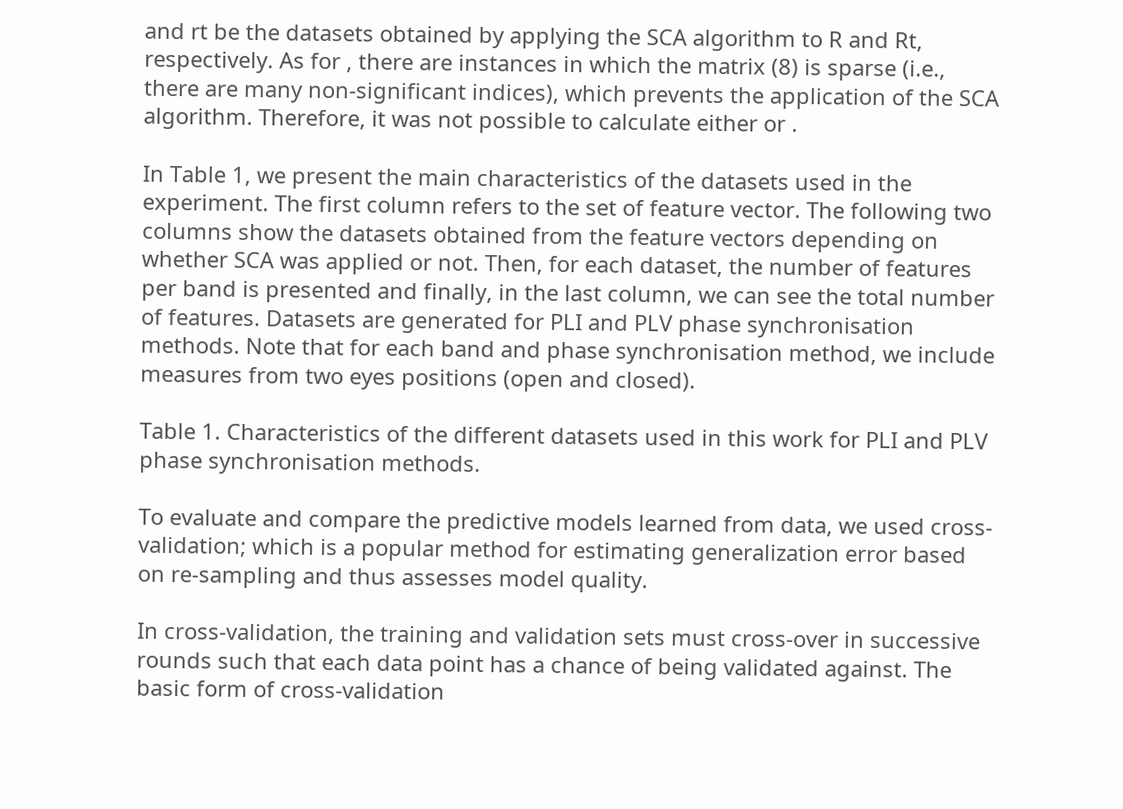and rt be the datasets obtained by applying the SCA algorithm to R and Rt, respectively. As for , there are instances in which the matrix (8) is sparse (i.e., there are many non-significant indices), which prevents the application of the SCA algorithm. Therefore, it was not possible to calculate either or .

In Table 1, we present the main characteristics of the datasets used in the experiment. The first column refers to the set of feature vector. The following two columns show the datasets obtained from the feature vectors depending on whether SCA was applied or not. Then, for each dataset, the number of features per band is presented and finally, in the last column, we can see the total number of features. Datasets are generated for PLI and PLV phase synchronisation methods. Note that for each band and phase synchronisation method, we include measures from two eyes positions (open and closed).

Table 1. Characteristics of the different datasets used in this work for PLI and PLV phase synchronisation methods.

To evaluate and compare the predictive models learned from data, we used cross-validation; which is a popular method for estimating generalization error based on re-sampling and thus assesses model quality.

In cross-validation, the training and validation sets must cross-over in successive rounds such that each data point has a chance of being validated against. The basic form of cross-validation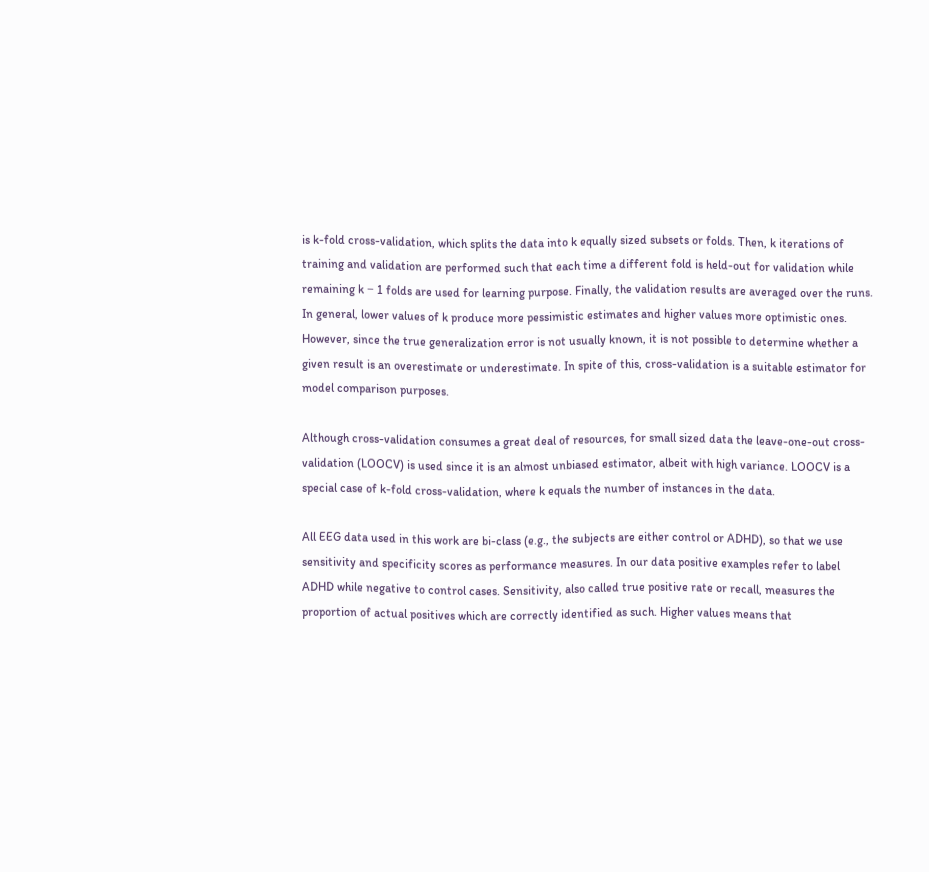is k-fold cross-validation, which splits the data into k equally sized subsets or folds. Then, k iterations of training and validation are performed such that each time a different fold is held-out for validation while remaining k − 1 folds are used for learning purpose. Finally, the validation results are averaged over the runs. In general, lower values of k produce more pessimistic estimates and higher values more optimistic ones. However, since the true generalization error is not usually known, it is not possible to determine whether a given result is an overestimate or underestimate. In spite of this, cross-validation is a suitable estimator for model comparison purposes.

Although cross-validation consumes a great deal of resources, for small sized data the leave-one-out cross-validation (LOOCV) is used since it is an almost unbiased estimator, albeit with high variance. LOOCV is a special case of k-fold cross-validation, where k equals the number of instances in the data.

All EEG data used in this work are bi-class (e.g., the subjects are either control or ADHD), so that we use sensitivity and specificity scores as performance measures. In our data positive examples refer to label ADHD while negative to control cases. Sensitivity, also called true positive rate or recall, measures the proportion of actual positives which are correctly identified as such. Higher values means that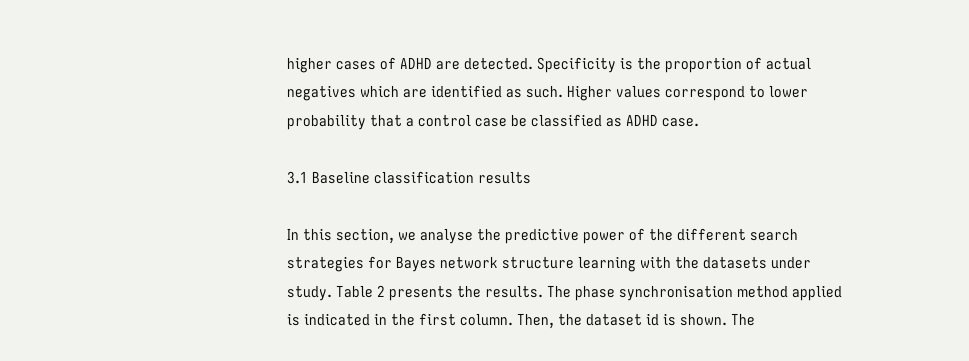higher cases of ADHD are detected. Specificity is the proportion of actual negatives which are identified as such. Higher values correspond to lower probability that a control case be classified as ADHD case.

3.1 Baseline classification results

In this section, we analyse the predictive power of the different search strategies for Bayes network structure learning with the datasets under study. Table 2 presents the results. The phase synchronisation method applied is indicated in the first column. Then, the dataset id is shown. The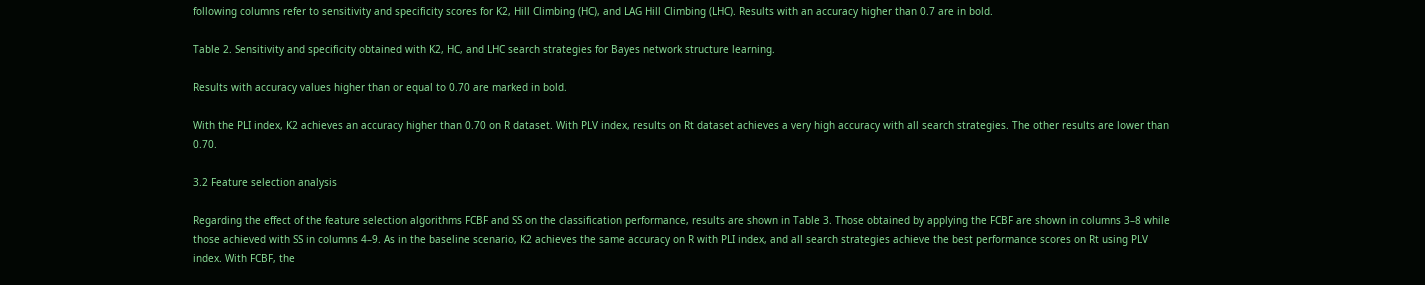following columns refer to sensitivity and specificity scores for K2, Hill Climbing (HC), and LAG Hill Climbing (LHC). Results with an accuracy higher than 0.7 are in bold.

Table 2. Sensitivity and specificity obtained with K2, HC, and LHC search strategies for Bayes network structure learning.

Results with accuracy values higher than or equal to 0.70 are marked in bold.

With the PLI index, K2 achieves an accuracy higher than 0.70 on R dataset. With PLV index, results on Rt dataset achieves a very high accuracy with all search strategies. The other results are lower than 0.70.

3.2 Feature selection analysis

Regarding the effect of the feature selection algorithms FCBF and SS on the classification performance, results are shown in Table 3. Those obtained by applying the FCBF are shown in columns 3–8 while those achieved with SS in columns 4–9. As in the baseline scenario, K2 achieves the same accuracy on R with PLI index, and all search strategies achieve the best performance scores on Rt using PLV index. With FCBF, the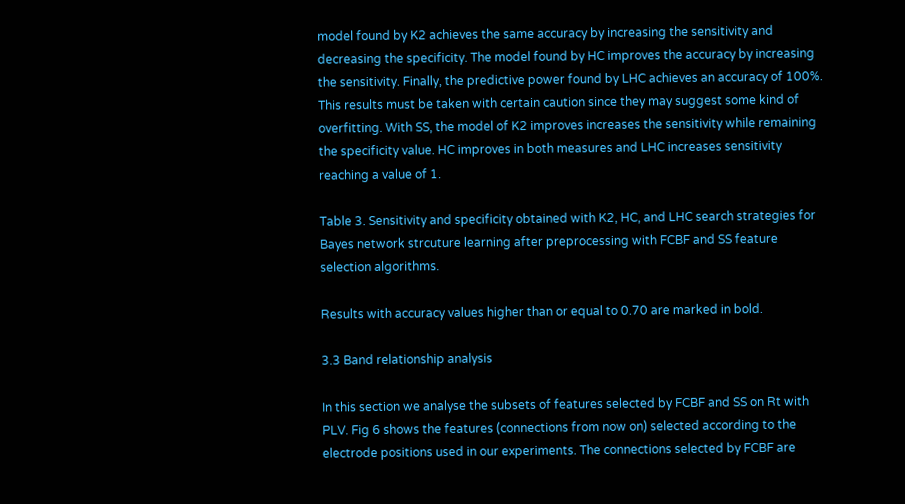model found by K2 achieves the same accuracy by increasing the sensitivity and decreasing the specificity. The model found by HC improves the accuracy by increasing the sensitivity. Finally, the predictive power found by LHC achieves an accuracy of 100%. This results must be taken with certain caution since they may suggest some kind of overfitting. With SS, the model of K2 improves increases the sensitivity while remaining the specificity value. HC improves in both measures and LHC increases sensitivity reaching a value of 1.

Table 3. Sensitivity and specificity obtained with K2, HC, and LHC search strategies for Bayes network strcuture learning after preprocessing with FCBF and SS feature selection algorithms.

Results with accuracy values higher than or equal to 0.70 are marked in bold.

3.3 Band relationship analysis

In this section we analyse the subsets of features selected by FCBF and SS on Rt with PLV. Fig 6 shows the features (connections from now on) selected according to the electrode positions used in our experiments. The connections selected by FCBF are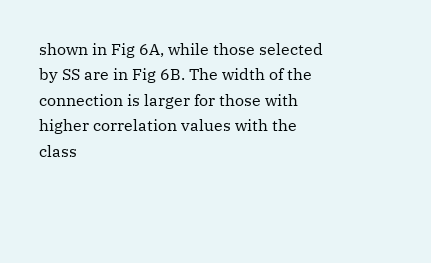shown in Fig 6A, while those selected by SS are in Fig 6B. The width of the connection is larger for those with higher correlation values with the class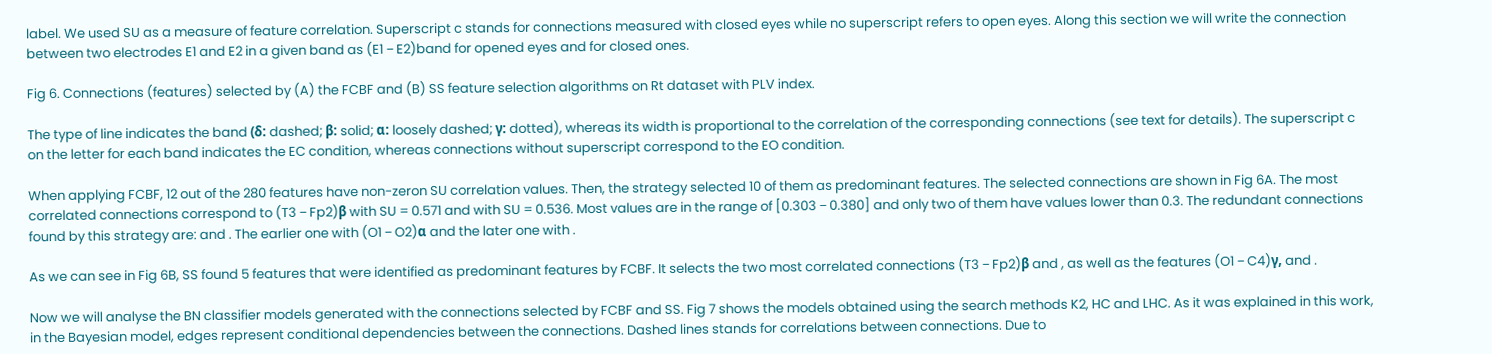label. We used SU as a measure of feature correlation. Superscript c stands for connections measured with closed eyes while no superscript refers to open eyes. Along this section we will write the connection between two electrodes E1 and E2 in a given band as (E1 − E2)band for opened eyes and for closed ones.

Fig 6. Connections (features) selected by (A) the FCBF and (B) SS feature selection algorithms on Rt dataset with PLV index.

The type of line indicates the band (δ: dashed; β: solid; α: loosely dashed; γ: dotted), whereas its width is proportional to the correlation of the corresponding connections (see text for details). The superscript c on the letter for each band indicates the EC condition, whereas connections without superscript correspond to the EO condition.

When applying FCBF, 12 out of the 280 features have non-zeron SU correlation values. Then, the strategy selected 10 of them as predominant features. The selected connections are shown in Fig 6A. The most correlated connections correspond to (T3 − Fp2)β with SU = 0.571 and with SU = 0.536. Most values are in the range of [0.303 − 0.380] and only two of them have values lower than 0.3. The redundant connections found by this strategy are: and . The earlier one with (O1 − O2)α and the later one with .

As we can see in Fig 6B, SS found 5 features that were identified as predominant features by FCBF. It selects the two most correlated connections (T3 − Fp2)β and , as well as the features (O1 − C4)γ, and .

Now we will analyse the BN classifier models generated with the connections selected by FCBF and SS. Fig 7 shows the models obtained using the search methods K2, HC and LHC. As it was explained in this work, in the Bayesian model, edges represent conditional dependencies between the connections. Dashed lines stands for correlations between connections. Due to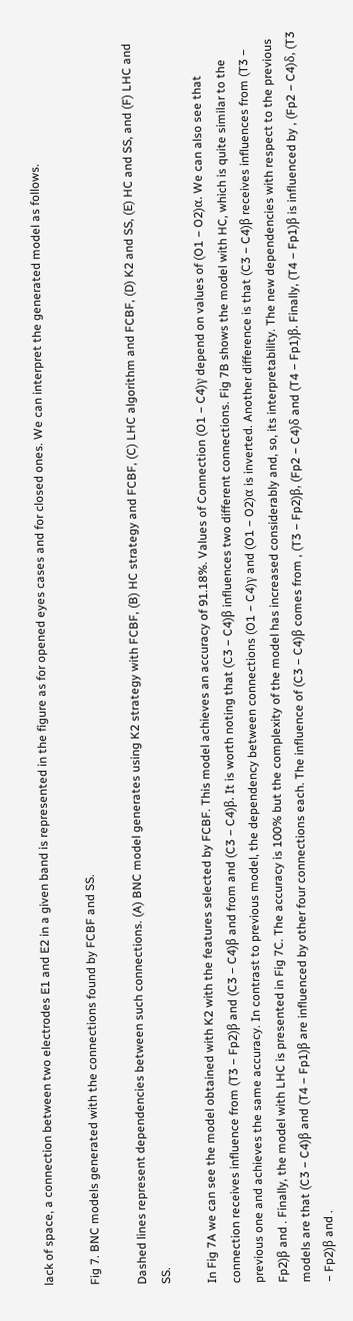lack of space, a connection between two electrodes E1 and E2 in a given band is represented in the figure as for opened eyes cases and for closed ones. We can interpret the generated model as follows.

Fig 7. BNC models generated with the connections found by FCBF and SS.

Dashed lines represent dependencies between such connections. (A) BNC model generates using K2 strategy with FCBF, (B) HC strategy and FCBF, (C) LHC algorithm and FCBF, (D) K2 and SS, (E) HC and SS, and (F) LHC and SS.

In Fig 7A we can see the model obtained with K2 with the features selected by FCBF. This model achieves an accuracy of 91.18%. Values of Connection (O1 − C4)γ depend on values of (O1 − O2)α. We can also see that connection receives influence from (T3 − Fp2)β and (C3 − C4)β and from and (C3 − C4)β. It is worth noting that (C3 − C4)β influences two different connections. Fig 7B shows the model with HC, which is quite similar to the previous one and achieves the same accuracy. In contrast to previous model, the dependency between connections (O1 − C4)γ and (O1 − O2)α is inverted. Another difference is that (C3 − C4)β receives influences from (T3 − Fp2)β and . Finally, the model with LHC is presented in Fig 7C. The accuracy is 100% but the complexity of the model has increased considerably and, so, its interpretability. The new dependencies with respect to the previous models are that (C3 − C4)β and (T4 − Fp1)β are influenced by other four connections each. The influence of (C3 − C4)β comes from , (T3 − Fp2)β, (Fp2 − C4)δ and (T4 − Fp1)β. Finally, (T4 − Fp1)β is influenced by , (Fp2 − C4)δ, (T3 − Fp2)β and .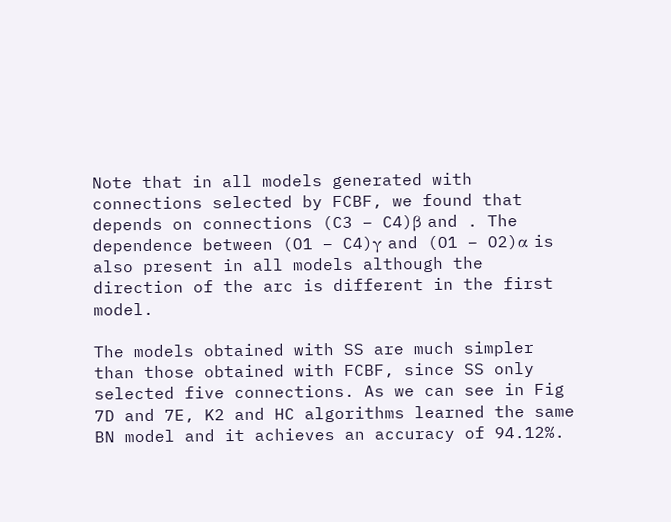Note that in all models generated with connections selected by FCBF, we found that depends on connections (C3 − C4)β and . The dependence between (O1 − C4)γ and (O1 − O2)α is also present in all models although the direction of the arc is different in the first model.

The models obtained with SS are much simpler than those obtained with FCBF, since SS only selected five connections. As we can see in Fig 7D and 7E, K2 and HC algorithms learned the same BN model and it achieves an accuracy of 94.12%.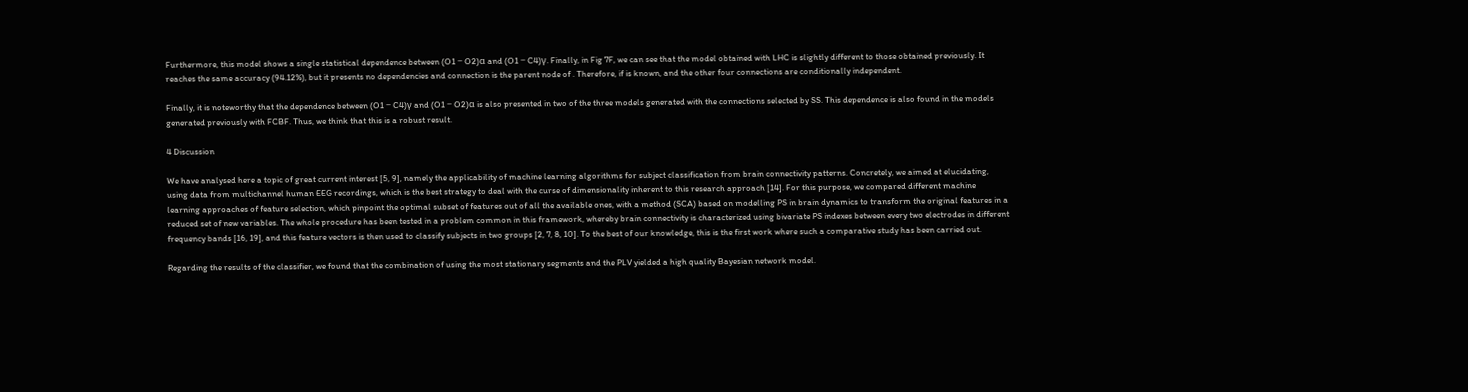Furthermore, this model shows a single statistical dependence between (O1 − O2)α and (O1 − C4)γ. Finally, in Fig 7F, we can see that the model obtained with LHC is slightly different to those obtained previously. It reaches the same accuracy (94.12%), but it presents no dependencies and connection is the parent node of . Therefore, if is known, and the other four connections are conditionally independent.

Finally, it is noteworthy that the dependence between (O1 − C4)γ and (O1 − O2)α is also presented in two of the three models generated with the connections selected by SS. This dependence is also found in the models generated previously with FCBF. Thus, we think that this is a robust result.

4 Discussion

We have analysed here a topic of great current interest [5, 9], namely the applicability of machine learning algorithms for subject classification from brain connectivity patterns. Concretely, we aimed at elucidating, using data from multichannel human EEG recordings, which is the best strategy to deal with the curse of dimensionality inherent to this research approach [14]. For this purpose, we compared different machine learning approaches of feature selection, which pinpoint the optimal subset of features out of all the available ones, with a method (SCA) based on modelling PS in brain dynamics to transform the original features in a reduced set of new variables. The whole procedure has been tested in a problem common in this framework, whereby brain connectivity is characterized using bivariate PS indexes between every two electrodes in different frequency bands [16, 19], and this feature vectors is then used to classify subjects in two groups [2, 7, 8, 10]. To the best of our knowledge, this is the first work where such a comparative study has been carried out.

Regarding the results of the classifier, we found that the combination of using the most stationary segments and the PLV yielded a high quality Bayesian network model.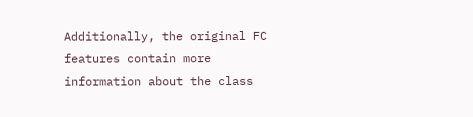Additionally, the original FC features contain more information about the class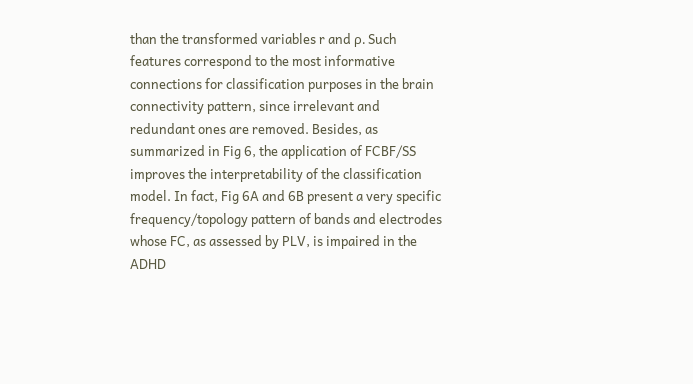than the transformed variables r and ρ. Such features correspond to the most informative connections for classification purposes in the brain connectivity pattern, since irrelevant and redundant ones are removed. Besides, as summarized in Fig 6, the application of FCBF/SS improves the interpretability of the classification model. In fact, Fig 6A and 6B present a very specific frequency/topology pattern of bands and electrodes whose FC, as assessed by PLV, is impaired in the ADHD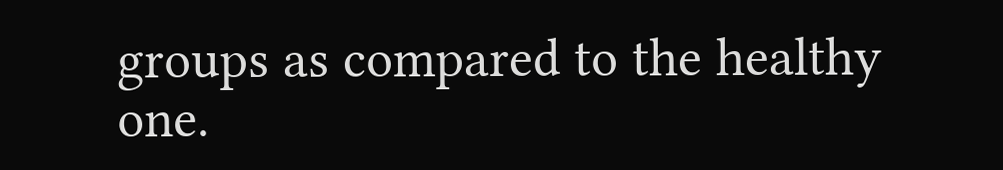groups as compared to the healthy one.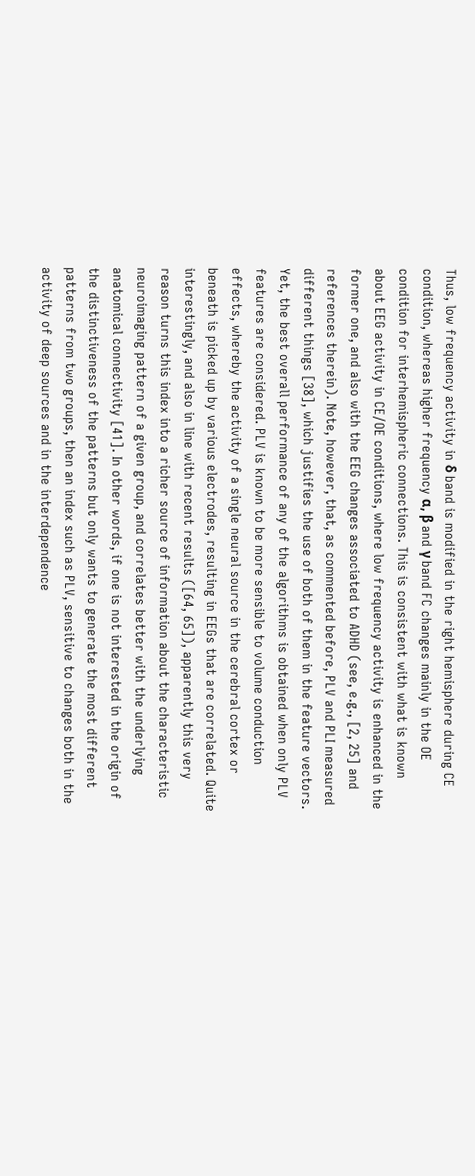Thus, low frequency activity in δ band is modified in the right hemisphere during CE condition, whereas higher frequency α, β and γ band FC changes mainly in the OE condition for interhemispheric connections. This is consistent with what is known about EEG activity in CE/OE conditions, where low frequency activity is enhanced in the former one, and also with the EEG changes associated to ADHD (see, e.g., [2, 25] and references therein). Note, however, that, as commented before, PLV and PLI measured different things [38], which justifies the use of both of them in the feature vectors. Yet, the best overall performance of any of the algorithms is obtained when only PLV features are considered. PLV is known to be more sensible to volume conduction effects, whereby the activity of a single neural source in the cerebral cortex or beneath is picked up by various electrodes, resulting in EEGs that are correlated. Quite interestingly, and also in line with recent results ([64, 65]), apparently this very reason turns this index into a richer source of information about the characteristic neuroimaging pattern of a given group, and correlates better with the underlying anatomical connectivity [41]. In other words, if one is not interested in the origin of the distinctiveness of the patterns but only wants to generate the most different patterns from two groups, then an index such as PLV, sensitive to changes both in the activity of deep sources and in the interdependence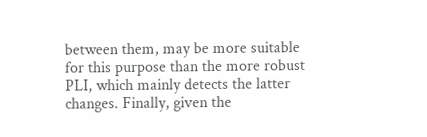between them, may be more suitable for this purpose than the more robust PLI, which mainly detects the latter changes. Finally, given the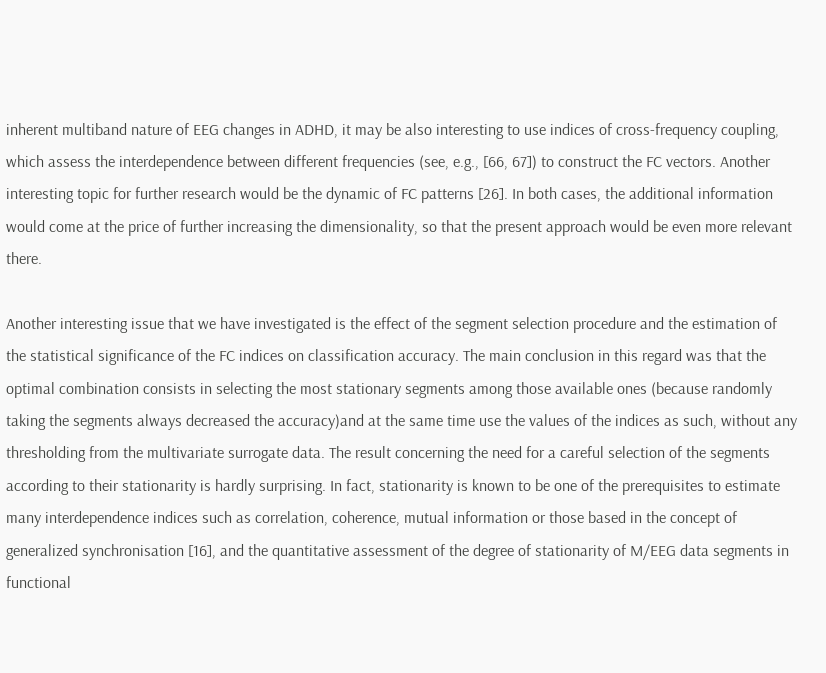inherent multiband nature of EEG changes in ADHD, it may be also interesting to use indices of cross-frequency coupling, which assess the interdependence between different frequencies (see, e.g., [66, 67]) to construct the FC vectors. Another interesting topic for further research would be the dynamic of FC patterns [26]. In both cases, the additional information would come at the price of further increasing the dimensionality, so that the present approach would be even more relevant there.

Another interesting issue that we have investigated is the effect of the segment selection procedure and the estimation of the statistical significance of the FC indices on classification accuracy. The main conclusion in this regard was that the optimal combination consists in selecting the most stationary segments among those available ones (because randomly taking the segments always decreased the accuracy)and at the same time use the values of the indices as such, without any thresholding from the multivariate surrogate data. The result concerning the need for a careful selection of the segments according to their stationarity is hardly surprising. In fact, stationarity is known to be one of the prerequisites to estimate many interdependence indices such as correlation, coherence, mutual information or those based in the concept of generalized synchronisation [16], and the quantitative assessment of the degree of stationarity of M/EEG data segments in functional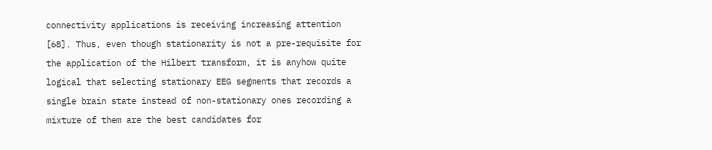connectivity applications is receiving increasing attention [68]. Thus, even though stationarity is not a pre-requisite for the application of the Hilbert transform, it is anyhow quite logical that selecting stationary EEG segments that records a single brain state instead of non-stationary ones recording a mixture of them are the best candidates for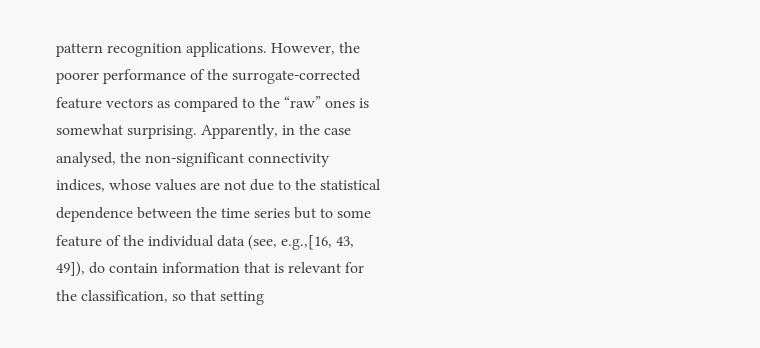pattern recognition applications. However, the poorer performance of the surrogate-corrected feature vectors as compared to the “raw” ones is somewhat surprising. Apparently, in the case analysed, the non-significant connectivity indices, whose values are not due to the statistical dependence between the time series but to some feature of the individual data (see, e.g.,[16, 43, 49]), do contain information that is relevant for the classification, so that setting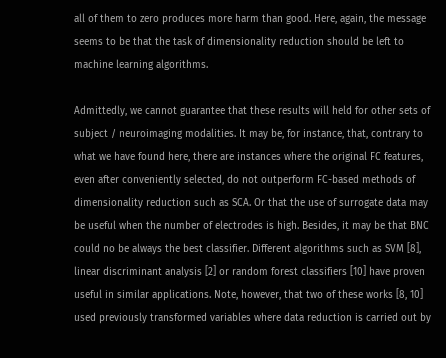all of them to zero produces more harm than good. Here, again, the message seems to be that the task of dimensionality reduction should be left to machine learning algorithms.

Admittedly, we cannot guarantee that these results will held for other sets of subject / neuroimaging modalities. It may be, for instance, that, contrary to what we have found here, there are instances where the original FC features, even after conveniently selected, do not outperform FC-based methods of dimensionality reduction such as SCA. Or that the use of surrogate data may be useful when the number of electrodes is high. Besides, it may be that BNC could no be always the best classifier. Different algorithms such as SVM [8], linear discriminant analysis [2] or random forest classifiers [10] have proven useful in similar applications. Note, however, that two of these works [8, 10] used previously transformed variables where data reduction is carried out by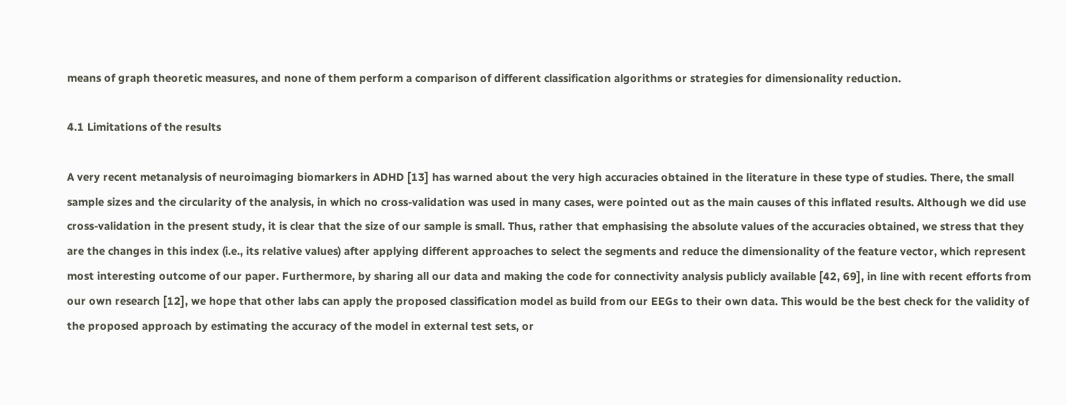means of graph theoretic measures, and none of them perform a comparison of different classification algorithms or strategies for dimensionality reduction.

4.1 Limitations of the results

A very recent metanalysis of neuroimaging biomarkers in ADHD [13] has warned about the very high accuracies obtained in the literature in these type of studies. There, the small sample sizes and the circularity of the analysis, in which no cross-validation was used in many cases, were pointed out as the main causes of this inflated results. Although we did use cross-validation in the present study, it is clear that the size of our sample is small. Thus, rather that emphasising the absolute values of the accuracies obtained, we stress that they are the changes in this index (i.e., its relative values) after applying different approaches to select the segments and reduce the dimensionality of the feature vector, which represent most interesting outcome of our paper. Furthermore, by sharing all our data and making the code for connectivity analysis publicly available [42, 69], in line with recent efforts from our own research [12], we hope that other labs can apply the proposed classification model as build from our EEGs to their own data. This would be the best check for the validity of the proposed approach by estimating the accuracy of the model in external test sets, or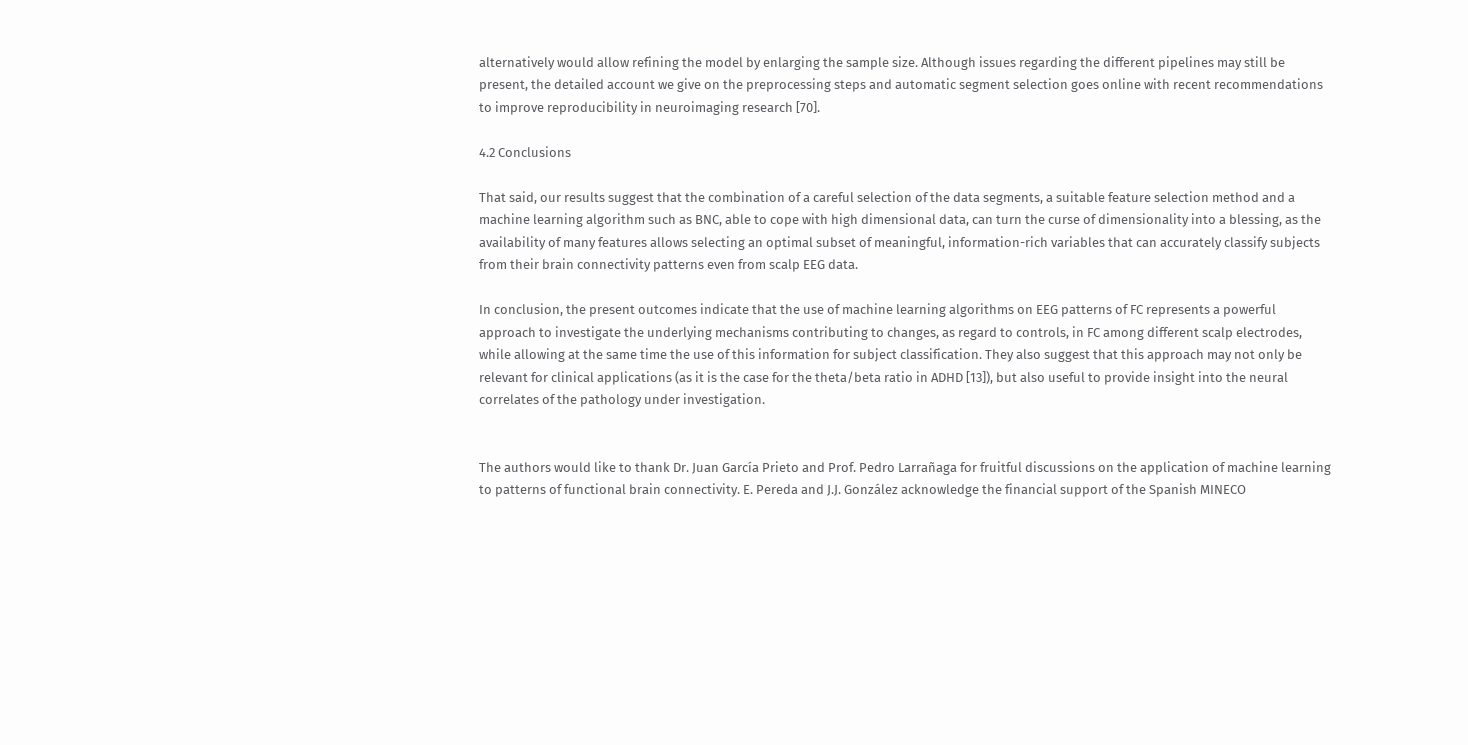alternatively would allow refining the model by enlarging the sample size. Although issues regarding the different pipelines may still be present, the detailed account we give on the preprocessing steps and automatic segment selection goes online with recent recommendations to improve reproducibility in neuroimaging research [70].

4.2 Conclusions

That said, our results suggest that the combination of a careful selection of the data segments, a suitable feature selection method and a machine learning algorithm such as BNC, able to cope with high dimensional data, can turn the curse of dimensionality into a blessing, as the availability of many features allows selecting an optimal subset of meaningful, information-rich variables that can accurately classify subjects from their brain connectivity patterns even from scalp EEG data.

In conclusion, the present outcomes indicate that the use of machine learning algorithms on EEG patterns of FC represents a powerful approach to investigate the underlying mechanisms contributing to changes, as regard to controls, in FC among different scalp electrodes, while allowing at the same time the use of this information for subject classification. They also suggest that this approach may not only be relevant for clinical applications (as it is the case for the theta/beta ratio in ADHD [13]), but also useful to provide insight into the neural correlates of the pathology under investigation.


The authors would like to thank Dr. Juan García Prieto and Prof. Pedro Larrañaga for fruitful discussions on the application of machine learning to patterns of functional brain connectivity. E. Pereda and J.J. González acknowledge the financial support of the Spanish MINECO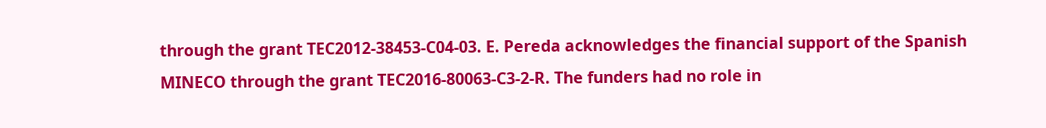through the grant TEC2012-38453-C04-03. E. Pereda acknowledges the financial support of the Spanish MINECO through the grant TEC2016-80063-C3-2-R. The funders had no role in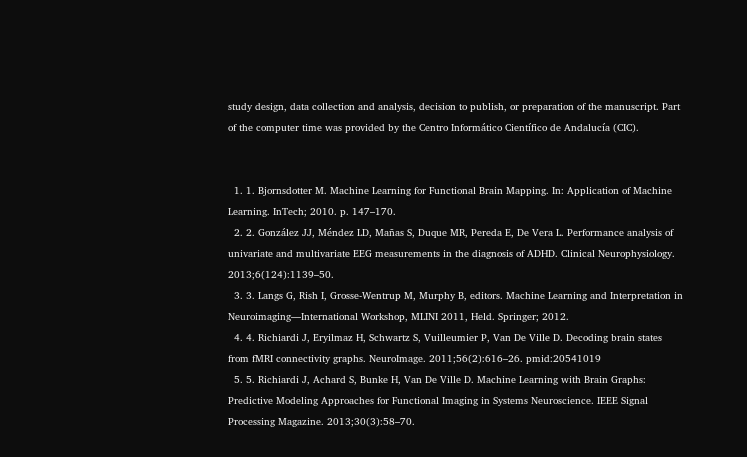study design, data collection and analysis, decision to publish, or preparation of the manuscript. Part of the computer time was provided by the Centro Informático Científico de Andalucía (CIC).


  1. 1. Bjornsdotter M. Machine Learning for Functional Brain Mapping. In: Application of Machine Learning. InTech; 2010. p. 147–170.
  2. 2. González JJ, Méndez LD, Mañas S, Duque MR, Pereda E, De Vera L. Performance analysis of univariate and multivariate EEG measurements in the diagnosis of ADHD. Clinical Neurophysiology. 2013;6(124):1139–50.
  3. 3. Langs G, Rish I, Grosse-Wentrup M, Murphy B, editors. Machine Learning and Interpretation in Neuroimaging—International Workshop, MLINI 2011, Held. Springer; 2012.
  4. 4. Richiardi J, Eryilmaz H, Schwartz S, Vuilleumier P, Van De Ville D. Decoding brain states from fMRI connectivity graphs. NeuroImage. 2011;56(2):616–26. pmid:20541019
  5. 5. Richiardi J, Achard S, Bunke H, Van De Ville D. Machine Learning with Brain Graphs: Predictive Modeling Approaches for Functional Imaging in Systems Neuroscience. IEEE Signal Processing Magazine. 2013;30(3):58–70.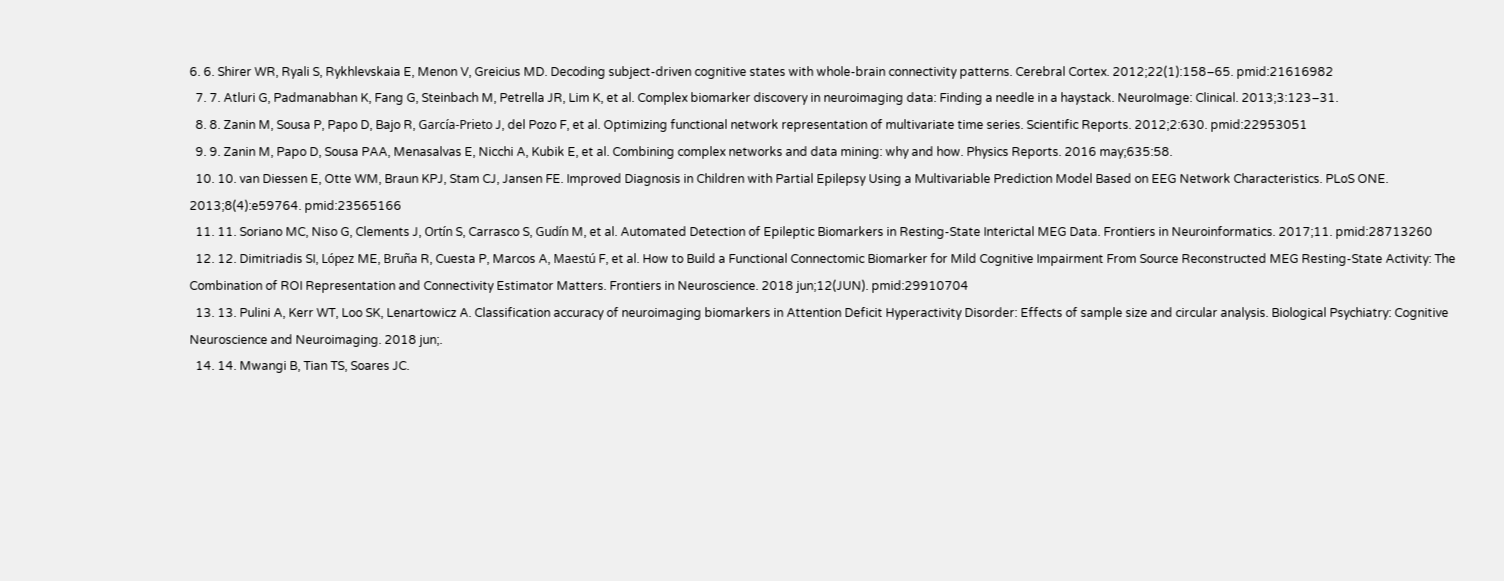6. 6. Shirer WR, Ryali S, Rykhlevskaia E, Menon V, Greicius MD. Decoding subject-driven cognitive states with whole-brain connectivity patterns. Cerebral Cortex. 2012;22(1):158–65. pmid:21616982
  7. 7. Atluri G, Padmanabhan K, Fang G, Steinbach M, Petrella JR, Lim K, et al. Complex biomarker discovery in neuroimaging data: Finding a needle in a haystack. NeuroImage: Clinical. 2013;3:123–31.
  8. 8. Zanin M, Sousa P, Papo D, Bajo R, García-Prieto J, del Pozo F, et al. Optimizing functional network representation of multivariate time series. Scientific Reports. 2012;2:630. pmid:22953051
  9. 9. Zanin M, Papo D, Sousa PAA, Menasalvas E, Nicchi A, Kubik E, et al. Combining complex networks and data mining: why and how. Physics Reports. 2016 may;635:58.
  10. 10. van Diessen E, Otte WM, Braun KPJ, Stam CJ, Jansen FE. Improved Diagnosis in Children with Partial Epilepsy Using a Multivariable Prediction Model Based on EEG Network Characteristics. PLoS ONE. 2013;8(4):e59764. pmid:23565166
  11. 11. Soriano MC, Niso G, Clements J, Ortín S, Carrasco S, Gudín M, et al. Automated Detection of Epileptic Biomarkers in Resting-State Interictal MEG Data. Frontiers in Neuroinformatics. 2017;11. pmid:28713260
  12. 12. Dimitriadis SI, López ME, Bruña R, Cuesta P, Marcos A, Maestú F, et al. How to Build a Functional Connectomic Biomarker for Mild Cognitive Impairment From Source Reconstructed MEG Resting-State Activity: The Combination of ROI Representation and Connectivity Estimator Matters. Frontiers in Neuroscience. 2018 jun;12(JUN). pmid:29910704
  13. 13. Pulini A, Kerr WT, Loo SK, Lenartowicz A. Classification accuracy of neuroimaging biomarkers in Attention Deficit Hyperactivity Disorder: Effects of sample size and circular analysis. Biological Psychiatry: Cognitive Neuroscience and Neuroimaging. 2018 jun;.
  14. 14. Mwangi B, Tian TS, Soares JC.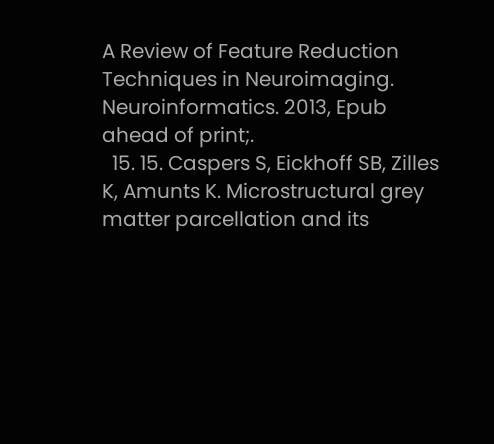A Review of Feature Reduction Techniques in Neuroimaging. Neuroinformatics. 2013, Epub ahead of print;.
  15. 15. Caspers S, Eickhoff SB, Zilles K, Amunts K. Microstructural grey matter parcellation and its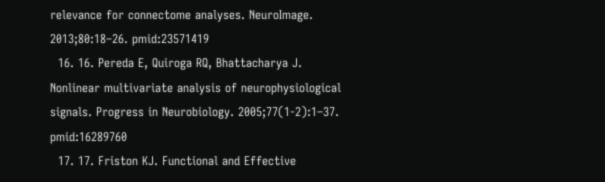relevance for connectome analyses. NeuroImage. 2013;80:18–26. pmid:23571419
  16. 16. Pereda E, Quiroga RQ, Bhattacharya J. Nonlinear multivariate analysis of neurophysiological signals. Progress in Neurobiology. 2005;77(1-2):1–37. pmid:16289760
  17. 17. Friston KJ. Functional and Effective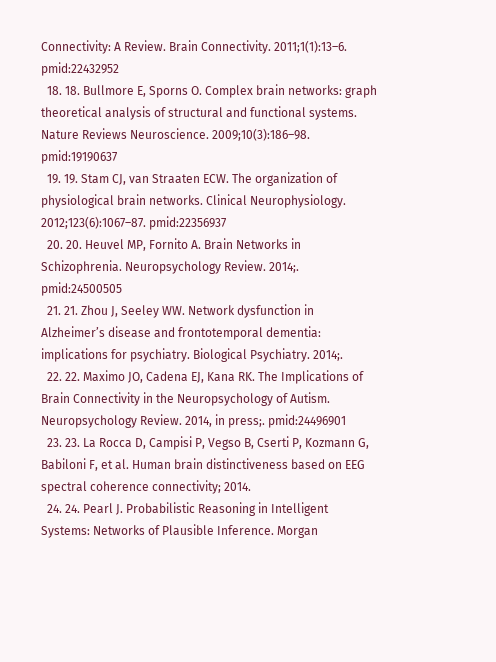Connectivity: A Review. Brain Connectivity. 2011;1(1):13–6. pmid:22432952
  18. 18. Bullmore E, Sporns O. Complex brain networks: graph theoretical analysis of structural and functional systems. Nature Reviews Neuroscience. 2009;10(3):186–98. pmid:19190637
  19. 19. Stam CJ, van Straaten ECW. The organization of physiological brain networks. Clinical Neurophysiology. 2012;123(6):1067–87. pmid:22356937
  20. 20. Heuvel MP, Fornito A. Brain Networks in Schizophrenia. Neuropsychology Review. 2014;. pmid:24500505
  21. 21. Zhou J, Seeley WW. Network dysfunction in Alzheimer’s disease and frontotemporal dementia: implications for psychiatry. Biological Psychiatry. 2014;.
  22. 22. Maximo JO, Cadena EJ, Kana RK. The Implications of Brain Connectivity in the Neuropsychology of Autism. Neuropsychology Review. 2014, in press;. pmid:24496901
  23. 23. La Rocca D, Campisi P, Vegso B, Cserti P, Kozmann G, Babiloni F, et al. Human brain distinctiveness based on EEG spectral coherence connectivity; 2014.
  24. 24. Pearl J. Probabilistic Reasoning in Intelligent Systems: Networks of Plausible Inference. Morgan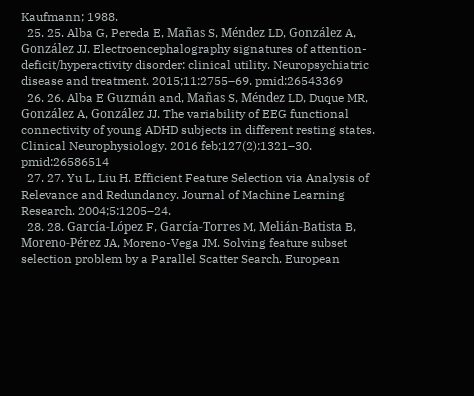Kaufmann; 1988.
  25. 25. Alba G, Pereda E, Mañas S, Méndez LD, González A, González JJ. Electroencephalography signatures of attention-deficit/hyperactivity disorder: clinical utility. Neuropsychiatric disease and treatment. 2015;11:2755–69. pmid:26543369
  26. 26. Alba E Guzmán and, Mañas S, Méndez LD, Duque MR, González A, González JJ. The variability of EEG functional connectivity of young ADHD subjects in different resting states. Clinical Neurophysiology. 2016 feb;127(2):1321–30. pmid:26586514
  27. 27. Yu L, Liu H. Efficient Feature Selection via Analysis of Relevance and Redundancy. Journal of Machine Learning Research. 2004;5:1205–24.
  28. 28. García-López F, García-Torres M, Melián-Batista B, Moreno-Pérez JA, Moreno-Vega JM. Solving feature subset selection problem by a Parallel Scatter Search. European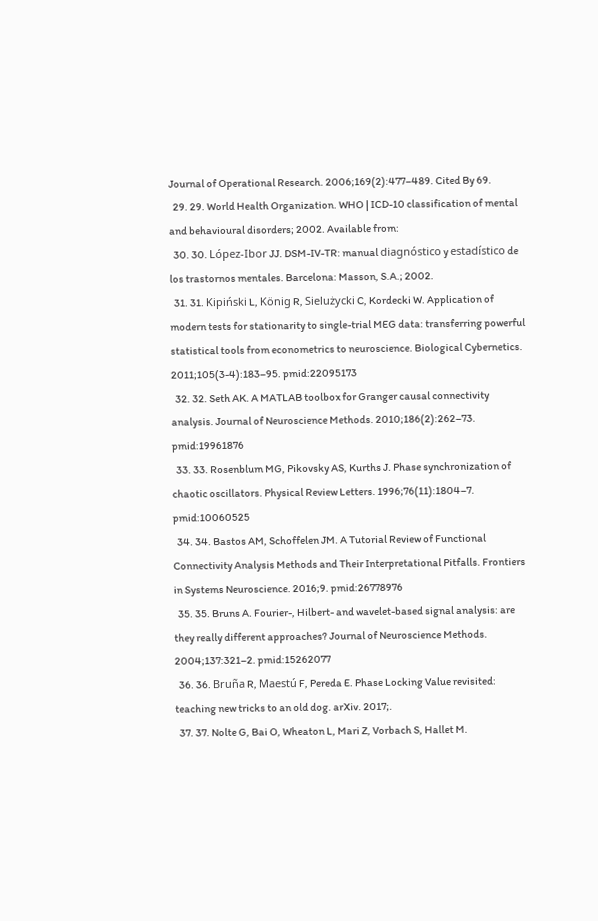Journal of Operational Research. 2006;169(2):477–489. Cited By 69.
  29. 29. World Health Organization. WHO | ICD-10 classification of mental and behavioural disorders; 2002. Available from:
  30. 30. López-Ibor JJ. DSM-IV-TR: manual diagnóstico y estadístico de los trastornos mentales. Barcelona: Masson, S.A.; 2002.
  31. 31. Kipiński L, König R, Sielużycki C, Kordecki W. Application of modern tests for stationarity to single-trial MEG data: transferring powerful statistical tools from econometrics to neuroscience. Biological Cybernetics. 2011;105(3-4):183–95. pmid:22095173
  32. 32. Seth AK. A MATLAB toolbox for Granger causal connectivity analysis. Journal of Neuroscience Methods. 2010;186(2):262–73. pmid:19961876
  33. 33. Rosenblum MG, Pikovsky AS, Kurths J. Phase synchronization of chaotic oscillators. Physical Review Letters. 1996;76(11):1804–7. pmid:10060525
  34. 34. Bastos AM, Schoffelen JM. A Tutorial Review of Functional Connectivity Analysis Methods and Their Interpretational Pitfalls. Frontiers in Systems Neuroscience. 2016;9. pmid:26778976
  35. 35. Bruns A. Fourier-, Hilbert- and wavelet-based signal analysis: are they really different approaches? Journal of Neuroscience Methods. 2004;137:321–2. pmid:15262077
  36. 36. Bruña R, Maestú F, Pereda E. Phase Locking Value revisited: teaching new tricks to an old dog. arXiv. 2017;.
  37. 37. Nolte G, Bai O, Wheaton L, Mari Z, Vorbach S, Hallet M.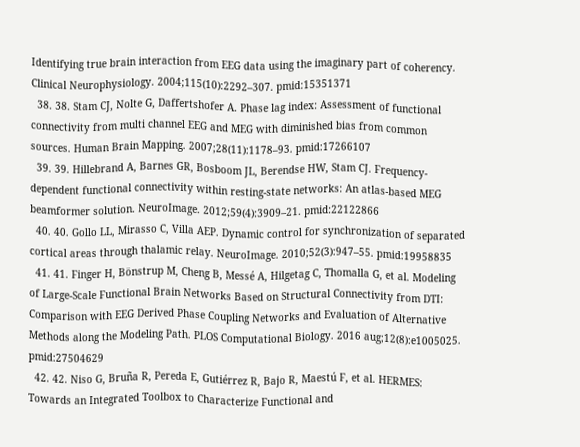Identifying true brain interaction from EEG data using the imaginary part of coherency. Clinical Neurophysiology. 2004;115(10):2292–307. pmid:15351371
  38. 38. Stam CJ, Nolte G, Daffertshofer A. Phase lag index: Assessment of functional connectivity from multi channel EEG and MEG with diminished bias from common sources. Human Brain Mapping. 2007;28(11):1178–93. pmid:17266107
  39. 39. Hillebrand A, Barnes GR, Bosboom JL, Berendse HW, Stam CJ. Frequency-dependent functional connectivity within resting-state networks: An atlas-based MEG beamformer solution. NeuroImage. 2012;59(4):3909–21. pmid:22122866
  40. 40. Gollo LL, Mirasso C, Villa AEP. Dynamic control for synchronization of separated cortical areas through thalamic relay. NeuroImage. 2010;52(3):947–55. pmid:19958835
  41. 41. Finger H, Bönstrup M, Cheng B, Messé A, Hilgetag C, Thomalla G, et al. Modeling of Large-Scale Functional Brain Networks Based on Structural Connectivity from DTI: Comparison with EEG Derived Phase Coupling Networks and Evaluation of Alternative Methods along the Modeling Path. PLOS Computational Biology. 2016 aug;12(8):e1005025. pmid:27504629
  42. 42. Niso G, Bruña R, Pereda E, Gutiérrez R, Bajo R, Maestú F, et al. HERMES: Towards an Integrated Toolbox to Characterize Functional and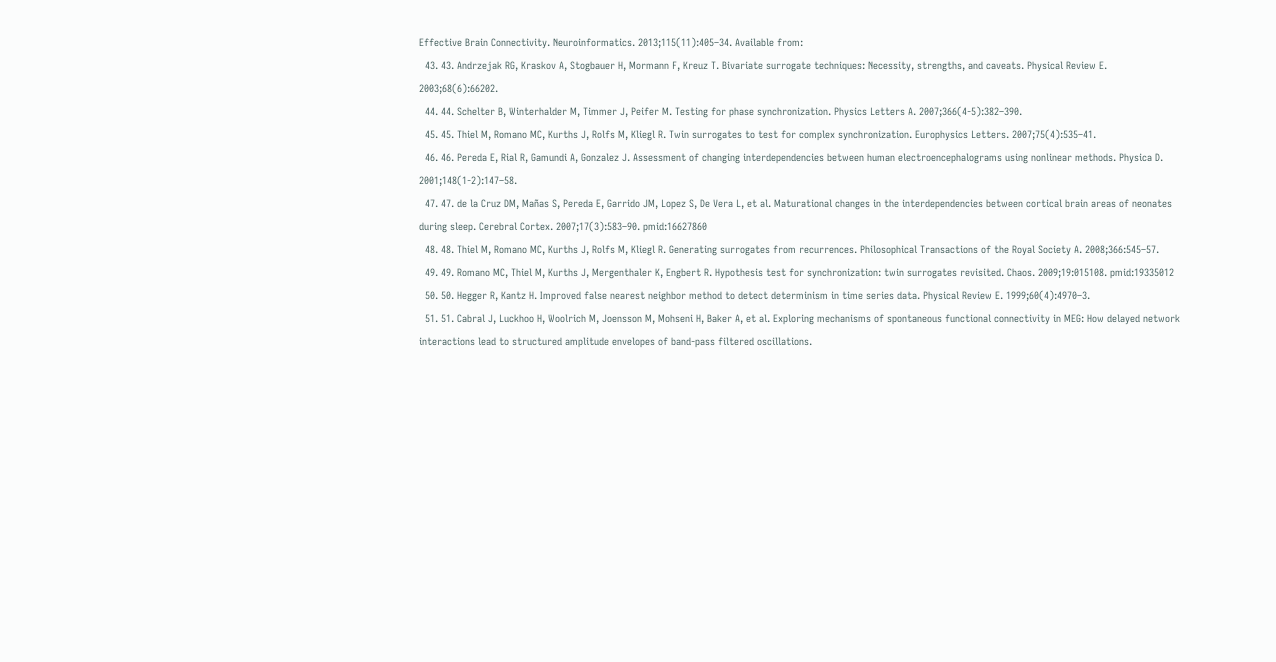Effective Brain Connectivity. Neuroinformatics. 2013;115(11):405–34. Available from:
  43. 43. Andrzejak RG, Kraskov A, Stogbauer H, Mormann F, Kreuz T. Bivariate surrogate techniques: Necessity, strengths, and caveats. Physical Review E. 2003;68(6):66202.
  44. 44. Schelter B, Winterhalder M, Timmer J, Peifer M. Testing for phase synchronization. Physics Letters A. 2007;366(4-5):382–390.
  45. 45. Thiel M, Romano MC, Kurths J, Rolfs M, Kliegl R. Twin surrogates to test for complex synchronization. Europhysics Letters. 2007;75(4):535–41.
  46. 46. Pereda E, Rial R, Gamundi A, Gonzalez J. Assessment of changing interdependencies between human electroencephalograms using nonlinear methods. Physica D. 2001;148(1-2):147–58.
  47. 47. de la Cruz DM, Mañas S, Pereda E, Garrido JM, Lopez S, De Vera L, et al. Maturational changes in the interdependencies between cortical brain areas of neonates during sleep. Cerebral Cortex. 2007;17(3):583–90. pmid:16627860
  48. 48. Thiel M, Romano MC, Kurths J, Rolfs M, Kliegl R. Generating surrogates from recurrences. Philosophical Transactions of the Royal Society A. 2008;366:545–57.
  49. 49. Romano MC, Thiel M, Kurths J, Mergenthaler K, Engbert R. Hypothesis test for synchronization: twin surrogates revisited. Chaos. 2009;19:015108. pmid:19335012
  50. 50. Hegger R, Kantz H. Improved false nearest neighbor method to detect determinism in time series data. Physical Review E. 1999;60(4):4970–3.
  51. 51. Cabral J, Luckhoo H, Woolrich M, Joensson M, Mohseni H, Baker A, et al. Exploring mechanisms of spontaneous functional connectivity in MEG: How delayed network interactions lead to structured amplitude envelopes of band-pass filtered oscillations.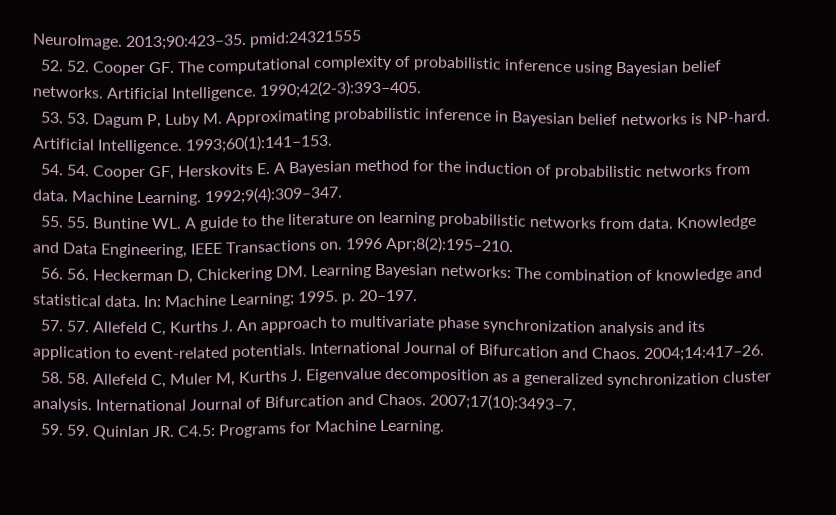NeuroImage. 2013;90:423–35. pmid:24321555
  52. 52. Cooper GF. The computational complexity of probabilistic inference using Bayesian belief networks. Artificial Intelligence. 1990;42(2-3):393–405.
  53. 53. Dagum P, Luby M. Approximating probabilistic inference in Bayesian belief networks is NP-hard. Artificial Intelligence. 1993;60(1):141–153.
  54. 54. Cooper GF, Herskovits E. A Bayesian method for the induction of probabilistic networks from data. Machine Learning. 1992;9(4):309–347.
  55. 55. Buntine WL. A guide to the literature on learning probabilistic networks from data. Knowledge and Data Engineering, IEEE Transactions on. 1996 Apr;8(2):195–210.
  56. 56. Heckerman D, Chickering DM. Learning Bayesian networks: The combination of knowledge and statistical data. In: Machine Learning; 1995. p. 20–197.
  57. 57. Allefeld C, Kurths J. An approach to multivariate phase synchronization analysis and its application to event-related potentials. International Journal of Bifurcation and Chaos. 2004;14:417–26.
  58. 58. Allefeld C, Muler M, Kurths J. Eigenvalue decomposition as a generalized synchronization cluster analysis. International Journal of Bifurcation and Chaos. 2007;17(10):3493–7.
  59. 59. Quinlan JR. C4.5: Programs for Machine Learning.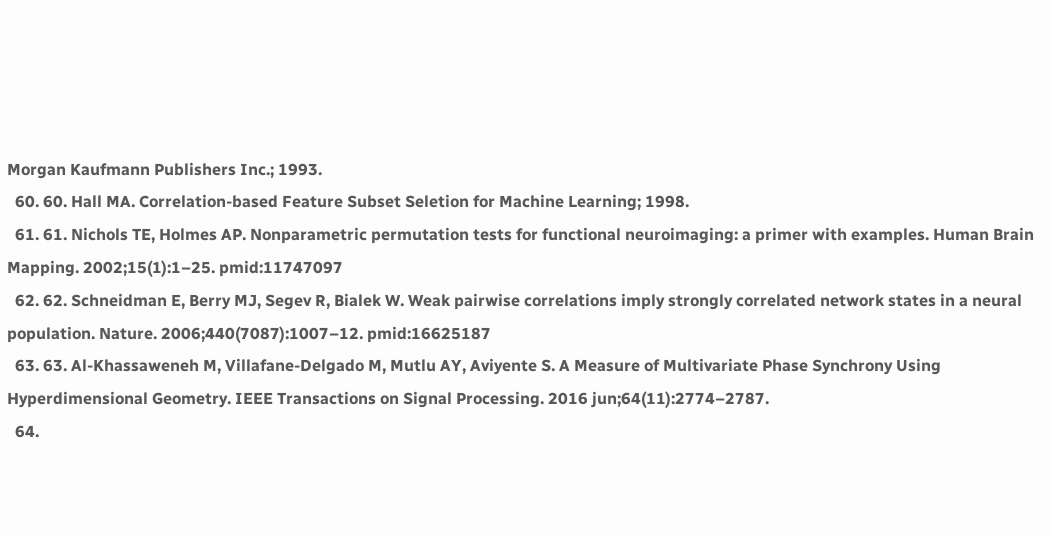Morgan Kaufmann Publishers Inc.; 1993.
  60. 60. Hall MA. Correlation-based Feature Subset Seletion for Machine Learning; 1998.
  61. 61. Nichols TE, Holmes AP. Nonparametric permutation tests for functional neuroimaging: a primer with examples. Human Brain Mapping. 2002;15(1):1–25. pmid:11747097
  62. 62. Schneidman E, Berry MJ, Segev R, Bialek W. Weak pairwise correlations imply strongly correlated network states in a neural population. Nature. 2006;440(7087):1007–12. pmid:16625187
  63. 63. Al-Khassaweneh M, Villafane-Delgado M, Mutlu AY, Aviyente S. A Measure of Multivariate Phase Synchrony Using Hyperdimensional Geometry. IEEE Transactions on Signal Processing. 2016 jun;64(11):2774–2787.
  64.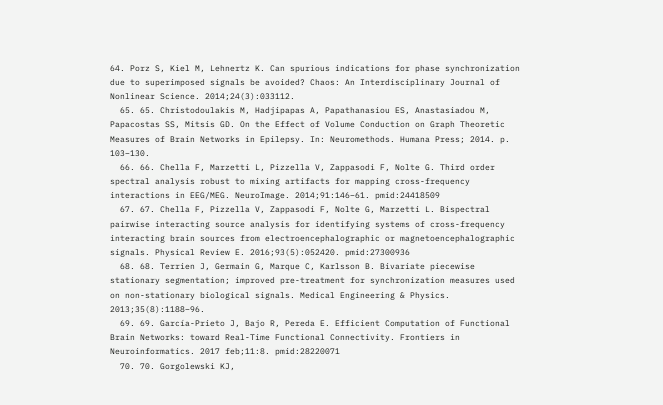64. Porz S, Kiel M, Lehnertz K. Can spurious indications for phase synchronization due to superimposed signals be avoided? Chaos: An Interdisciplinary Journal of Nonlinear Science. 2014;24(3):033112.
  65. 65. Christodoulakis M, Hadjipapas A, Papathanasiou ES, Anastasiadou M, Papacostas SS, Mitsis GD. On the Effect of Volume Conduction on Graph Theoretic Measures of Brain Networks in Epilepsy. In: Neuromethods. Humana Press; 2014. p. 103–130.
  66. 66. Chella F, Marzetti L, Pizzella V, Zappasodi F, Nolte G. Third order spectral analysis robust to mixing artifacts for mapping cross-frequency interactions in EEG/MEG. NeuroImage. 2014;91:146–61. pmid:24418509
  67. 67. Chella F, Pizzella V, Zappasodi F, Nolte G, Marzetti L. Bispectral pairwise interacting source analysis for identifying systems of cross-frequency interacting brain sources from electroencephalographic or magnetoencephalographic signals. Physical Review E. 2016;93(5):052420. pmid:27300936
  68. 68. Terrien J, Germain G, Marque C, Karlsson B. Bivariate piecewise stationary segmentation; improved pre-treatment for synchronization measures used on non-stationary biological signals. Medical Engineering & Physics. 2013;35(8):1188–96.
  69. 69. García-Prieto J, Bajo R, Pereda E. Efficient Computation of Functional Brain Networks: toward Real-Time Functional Connectivity. Frontiers in Neuroinformatics. 2017 feb;11:8. pmid:28220071
  70. 70. Gorgolewski KJ,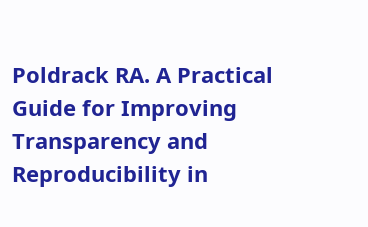Poldrack RA. A Practical Guide for Improving Transparency and Reproducibility in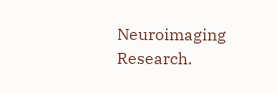Neuroimaging Research.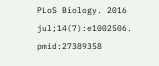PLoS Biology. 2016 jul;14(7):e1002506. pmid:27389358